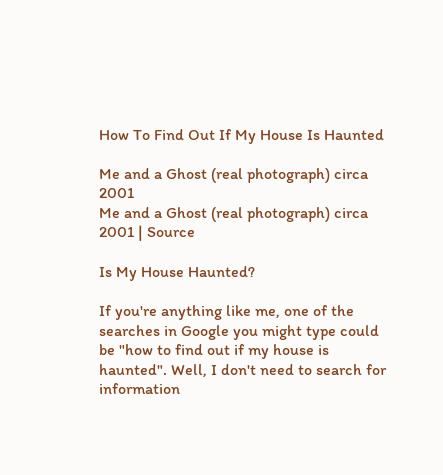How To Find Out If My House Is Haunted

Me and a Ghost (real photograph) circa 2001
Me and a Ghost (real photograph) circa 2001 | Source

Is My House Haunted?

If you're anything like me, one of the searches in Google you might type could be "how to find out if my house is haunted". Well, I don't need to search for information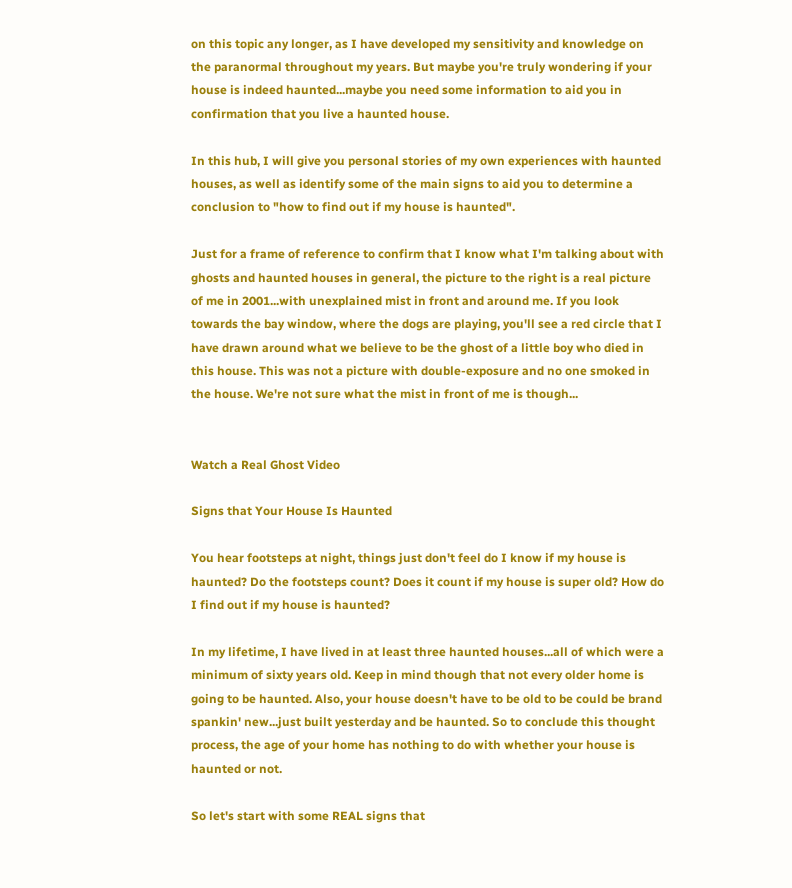on this topic any longer, as I have developed my sensitivity and knowledge on the paranormal throughout my years. But maybe you're truly wondering if your house is indeed haunted...maybe you need some information to aid you in confirmation that you live a haunted house.

In this hub, I will give you personal stories of my own experiences with haunted houses, as well as identify some of the main signs to aid you to determine a conclusion to "how to find out if my house is haunted".

Just for a frame of reference to confirm that I know what I'm talking about with ghosts and haunted houses in general, the picture to the right is a real picture of me in 2001...with unexplained mist in front and around me. If you look towards the bay window, where the dogs are playing, you'll see a red circle that I have drawn around what we believe to be the ghost of a little boy who died in this house. This was not a picture with double-exposure and no one smoked in the house. We're not sure what the mist in front of me is though...


Watch a Real Ghost Video

Signs that Your House Is Haunted

You hear footsteps at night, things just don't feel do I know if my house is haunted? Do the footsteps count? Does it count if my house is super old? How do I find out if my house is haunted?

In my lifetime, I have lived in at least three haunted houses...all of which were a minimum of sixty years old. Keep in mind though that not every older home is going to be haunted. Also, your house doesn't have to be old to be could be brand spankin' new...just built yesterday and be haunted. So to conclude this thought process, the age of your home has nothing to do with whether your house is haunted or not.

So let's start with some REAL signs that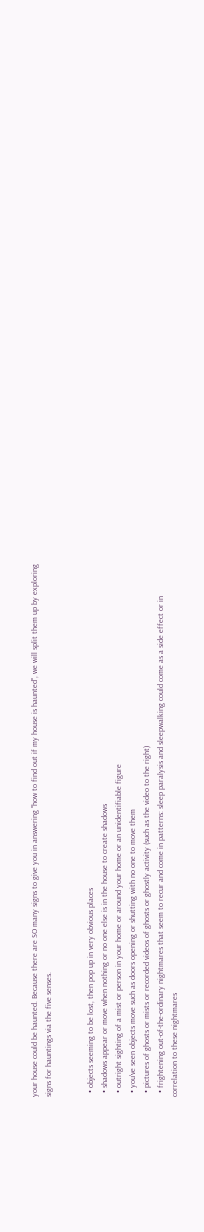your house could be haunted. Because there are SO many signs to give you in answering "how to find out if my house is haunted", we will split them up by exploring signs for hauntings via the five senses.


  • objects seeming to be lost, then pop up in very obvious places
  • shadows appear or move when nothing or no one else is in the house to create shadows
  • outright sighting of a mist or person in your home or around your home or an unidentifiable figure
  • you've seen objects move such as doors opening or shutting with no one to move them
  • pictures of ghosts or mists or recorded videos of ghosts or ghostly activity (such as the video to the right)
  • frightening out-of-the-ordinary nightmares that seem to recur and come in patterns: sleep paralysis and sleepwalking could come as a side effect or in correlation to these nightmares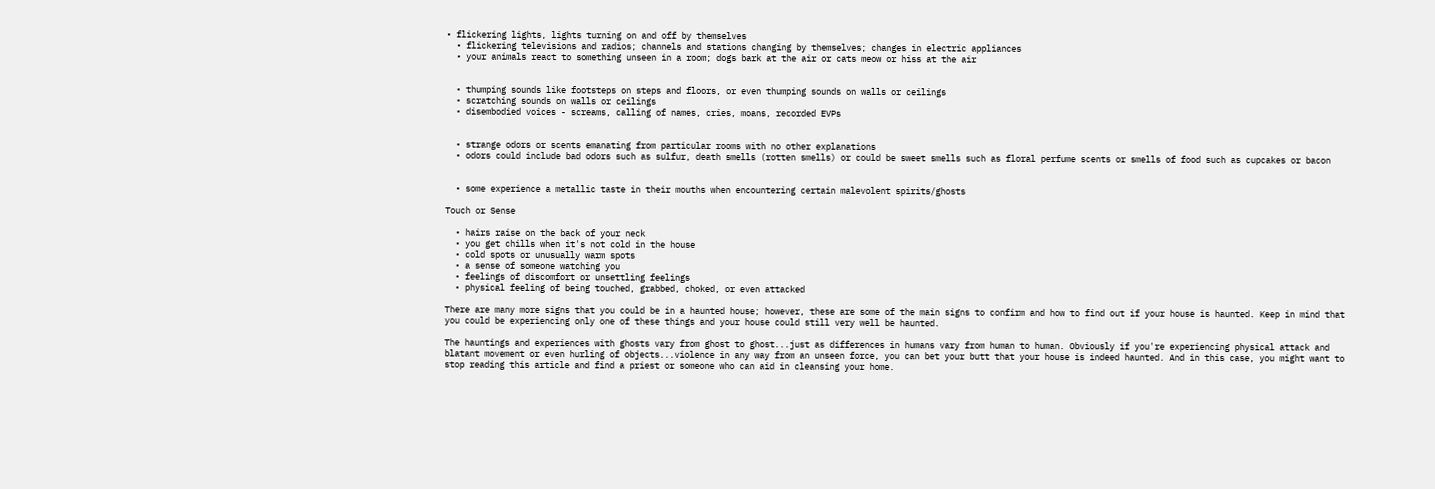• flickering lights, lights turning on and off by themselves
  • flickering televisions and radios; channels and stations changing by themselves; changes in electric appliances
  • your animals react to something unseen in a room; dogs bark at the air or cats meow or hiss at the air


  • thumping sounds like footsteps on steps and floors, or even thumping sounds on walls or ceilings
  • scratching sounds on walls or ceilings
  • disembodied voices - screams, calling of names, cries, moans, recorded EVPs


  • strange odors or scents emanating from particular rooms with no other explanations
  • odors could include bad odors such as sulfur, death smells (rotten smells) or could be sweet smells such as floral perfume scents or smells of food such as cupcakes or bacon


  • some experience a metallic taste in their mouths when encountering certain malevolent spirits/ghosts

Touch or Sense

  • hairs raise on the back of your neck
  • you get chills when it's not cold in the house
  • cold spots or unusually warm spots
  • a sense of someone watching you
  • feelings of discomfort or unsettling feelings
  • physical feeling of being touched, grabbed, choked, or even attacked

There are many more signs that you could be in a haunted house; however, these are some of the main signs to confirm and how to find out if your house is haunted. Keep in mind that you could be experiencing only one of these things and your house could still very well be haunted.

The hauntings and experiences with ghosts vary from ghost to ghost...just as differences in humans vary from human to human. Obviously if you're experiencing physical attack and blatant movement or even hurling of objects...violence in any way from an unseen force, you can bet your butt that your house is indeed haunted. And in this case, you might want to stop reading this article and find a priest or someone who can aid in cleansing your home.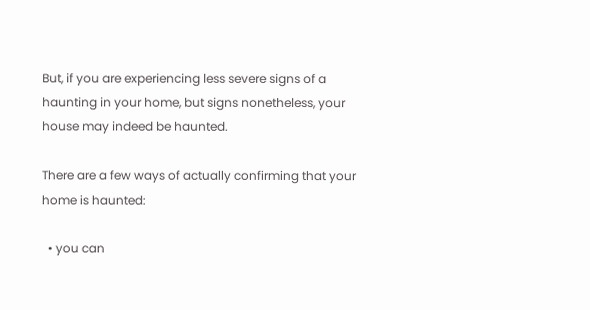But, if you are experiencing less severe signs of a haunting in your home, but signs nonetheless, your house may indeed be haunted.

There are a few ways of actually confirming that your home is haunted:

  • you can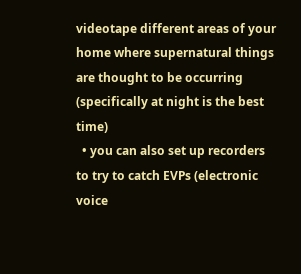videotape different areas of your home where supernatural things are thought to be occurring (specifically at night is the best time)
  • you can also set up recorders to try to catch EVPs (electronic voice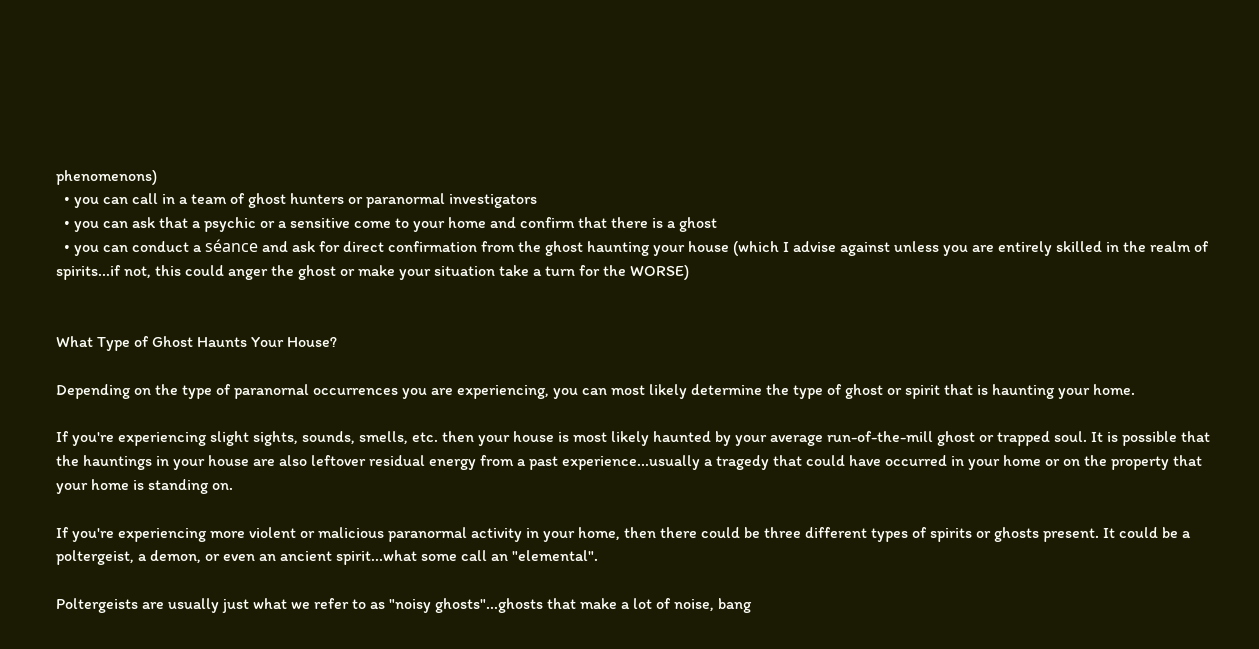phenomenons)
  • you can call in a team of ghost hunters or paranormal investigators
  • you can ask that a psychic or a sensitive come to your home and confirm that there is a ghost
  • you can conduct a séance and ask for direct confirmation from the ghost haunting your house (which I advise against unless you are entirely skilled in the realm of spirits...if not, this could anger the ghost or make your situation take a turn for the WORSE)


What Type of Ghost Haunts Your House?

Depending on the type of paranornal occurrences you are experiencing, you can most likely determine the type of ghost or spirit that is haunting your home.

If you're experiencing slight sights, sounds, smells, etc. then your house is most likely haunted by your average run-of-the-mill ghost or trapped soul. It is possible that the hauntings in your house are also leftover residual energy from a past experience...usually a tragedy that could have occurred in your home or on the property that your home is standing on.

If you're experiencing more violent or malicious paranormal activity in your home, then there could be three different types of spirits or ghosts present. It could be a poltergeist, a demon, or even an ancient spirit...what some call an "elemental".

Poltergeists are usually just what we refer to as "noisy ghosts"...ghosts that make a lot of noise, bang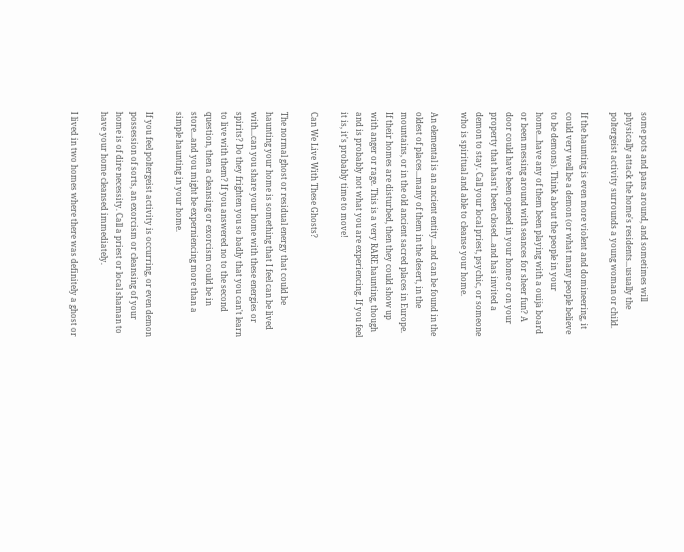some pots and pans around, and sometimes will physically attack the home's residents...usually the poltergeist activity surrounds a young woman or child.

If the haunting is even more violent and domineering, it could very well be a demon (or what many people believe to be demons). Think about the people in your home...have any of them been playing with a ouija board or been messing around with seances for sheer fun? A door could have been opened in your home or on your property that hasn't been closed...and has invited a demon to stay. Call your local priest, psychic, or someone who is spiritual and able to cleanse your home.

An elemental is an ancient entity...and can be found in the oldest of places...many of them in the desert, in the mountains, or in the old ancient sacred places in Europe. If their homes are disturbed, then they could show up with anger or rage. This is a very RARE haunting, though and is probably not what you are experiencing. If you feel it is, it's probably time to move!

Can We Live With These Ghosts?

The normal ghost or residual energy that could be haunting your home is something that I feel can be lived with...can you share your home with these energies or spirits? Do they frighten you so badly that you can't learn to live with them? If you answered no to the second question, then a cleansing or exorcism could be in store...and you might be experniencing more than a simple haunting in your home.

If you feel poltergeist activity is occurring, or even demon possession of sorts, an exorcism or cleansing of your home is of dire necessity. Call a priest or local shaman to have your home cleansed immediately.

I lived in two homes where there was definitely a ghost or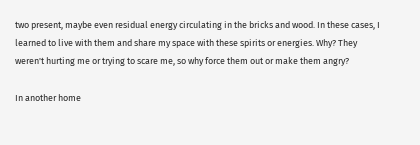two present, maybe even residual energy circulating in the bricks and wood. In these cases, I learned to live with them and share my space with these spirits or energies. Why? They weren't hurting me or trying to scare me, so why force them out or make them angry?

In another home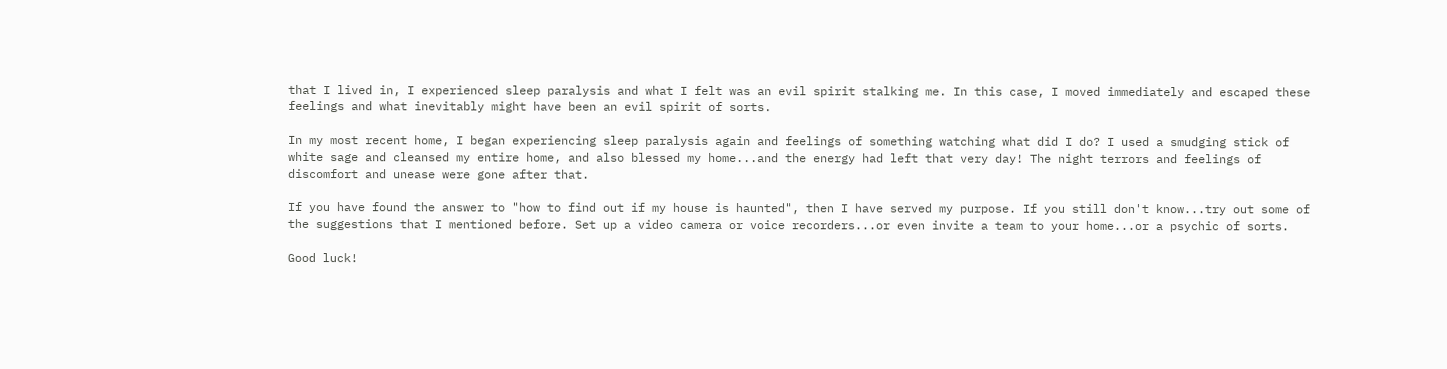that I lived in, I experienced sleep paralysis and what I felt was an evil spirit stalking me. In this case, I moved immediately and escaped these feelings and what inevitably might have been an evil spirit of sorts.

In my most recent home, I began experiencing sleep paralysis again and feelings of something watching what did I do? I used a smudging stick of white sage and cleansed my entire home, and also blessed my home...and the energy had left that very day! The night terrors and feelings of discomfort and unease were gone after that.

If you have found the answer to "how to find out if my house is haunted", then I have served my purpose. If you still don't know...try out some of the suggestions that I mentioned before. Set up a video camera or voice recorders...or even invite a team to your home...or a psychic of sorts.

Good luck!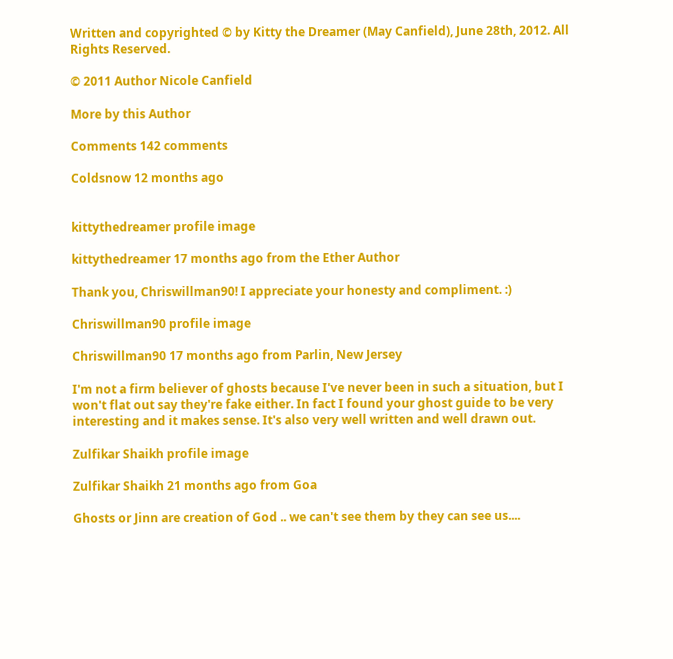Written and copyrighted © by Kitty the Dreamer (May Canfield), June 28th, 2012. All Rights Reserved.

© 2011 Author Nicole Canfield

More by this Author

Comments 142 comments

Coldsnow 12 months ago


kittythedreamer profile image

kittythedreamer 17 months ago from the Ether Author

Thank you, Chriswillman90! I appreciate your honesty and compliment. :)

Chriswillman90 profile image

Chriswillman90 17 months ago from Parlin, New Jersey

I'm not a firm believer of ghosts because I've never been in such a situation, but I won't flat out say they're fake either. In fact I found your ghost guide to be very interesting and it makes sense. It's also very well written and well drawn out.

Zulfikar Shaikh profile image

Zulfikar Shaikh 21 months ago from Goa

Ghosts or Jinn are creation of God .. we can't see them by they can see us....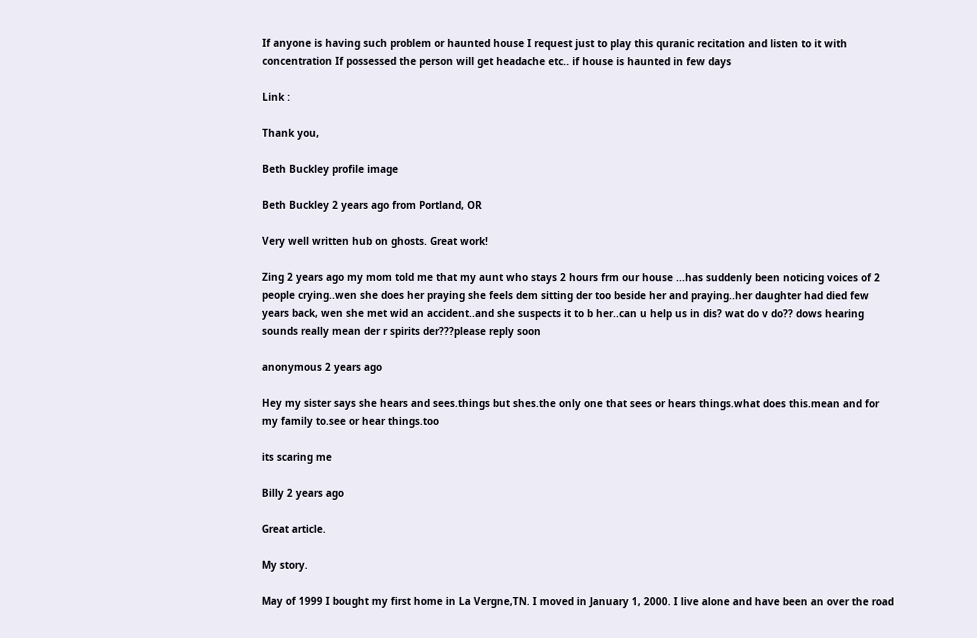If anyone is having such problem or haunted house I request just to play this quranic recitation and listen to it with concentration If possessed the person will get headache etc.. if house is haunted in few days

Link :

Thank you,

Beth Buckley profile image

Beth Buckley 2 years ago from Portland, OR

Very well written hub on ghosts. Great work!

Zing 2 years ago my mom told me that my aunt who stays 2 hours frm our house ...has suddenly been noticing voices of 2 people crying..wen she does her praying she feels dem sitting der too beside her and praying..her daughter had died few years back, wen she met wid an accident..and she suspects it to b her..can u help us in dis? wat do v do?? dows hearing sounds really mean der r spirits der???please reply soon

anonymous 2 years ago

Hey my sister says she hears and sees.things but shes.the only one that sees or hears things.what does this.mean and for my family to.see or hear things.too

its scaring me

Billy 2 years ago

Great article.

My story.

May of 1999 I bought my first home in La Vergne,TN. I moved in January 1, 2000. I live alone and have been an over the road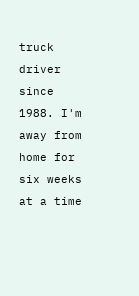truck driver since 1988. I'm away from home for six weeks at a time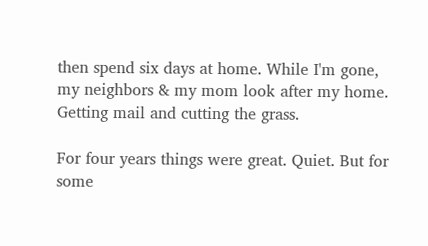then spend six days at home. While I'm gone, my neighbors & my mom look after my home. Getting mail and cutting the grass.

For four years things were great. Quiet. But for some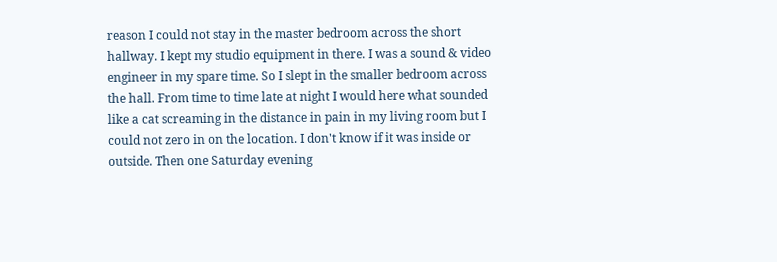reason I could not stay in the master bedroom across the short hallway. I kept my studio equipment in there. I was a sound & video engineer in my spare time. So I slept in the smaller bedroom across the hall. From time to time late at night I would here what sounded like a cat screaming in the distance in pain in my living room but I could not zero in on the location. I don't know if it was inside or outside. Then one Saturday evening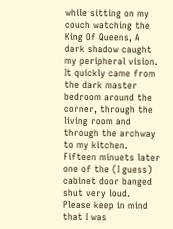while sitting on my couch watching the King Of Queens, A dark shadow caught my peripheral vision. It quickly came from the dark master bedroom around the corner, through the living room and through the archway to my kitchen. Fifteen minuets later one of the (I guess) cabinet door banged shut very loud. Please keep in mind that I was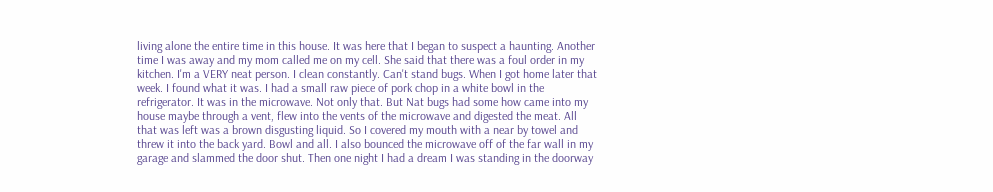living alone the entire time in this house. It was here that I began to suspect a haunting. Another time I was away and my mom called me on my cell. She said that there was a foul order in my kitchen. I'm a VERY neat person. I clean constantly. Can't stand bugs. When I got home later that week. I found what it was. I had a small raw piece of pork chop in a white bowl in the refrigerator. It was in the microwave. Not only that. But Nat bugs had some how came into my house maybe through a vent, flew into the vents of the microwave and digested the meat. All that was left was a brown disgusting liquid. So I covered my mouth with a near by towel and threw it into the back yard. Bowl and all. I also bounced the microwave off of the far wall in my garage and slammed the door shut. Then one night I had a dream I was standing in the doorway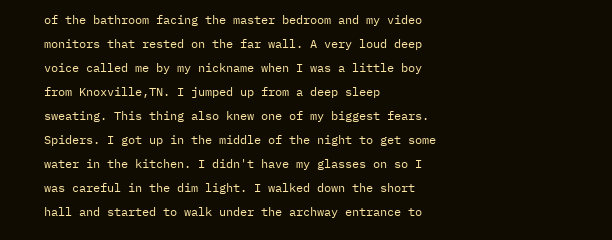of the bathroom facing the master bedroom and my video monitors that rested on the far wall. A very loud deep voice called me by my nickname when I was a little boy from Knoxville,TN. I jumped up from a deep sleep sweating. This thing also knew one of my biggest fears. Spiders. I got up in the middle of the night to get some water in the kitchen. I didn't have my glasses on so I was careful in the dim light. I walked down the short hall and started to walk under the archway entrance to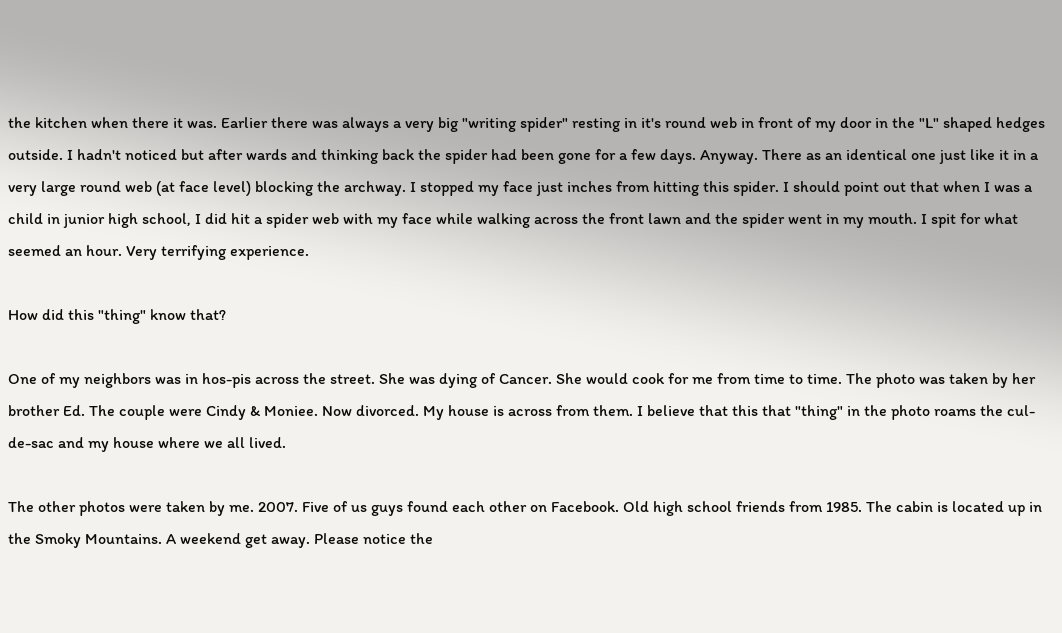the kitchen when there it was. Earlier there was always a very big "writing spider" resting in it's round web in front of my door in the "L" shaped hedges outside. I hadn't noticed but after wards and thinking back the spider had been gone for a few days. Anyway. There as an identical one just like it in a very large round web (at face level) blocking the archway. I stopped my face just inches from hitting this spider. I should point out that when I was a child in junior high school, I did hit a spider web with my face while walking across the front lawn and the spider went in my mouth. I spit for what seemed an hour. Very terrifying experience.

How did this "thing" know that?

One of my neighbors was in hos-pis across the street. She was dying of Cancer. She would cook for me from time to time. The photo was taken by her brother Ed. The couple were Cindy & Moniee. Now divorced. My house is across from them. I believe that this that "thing" in the photo roams the cul-de-sac and my house where we all lived.

The other photos were taken by me. 2007. Five of us guys found each other on Facebook. Old high school friends from 1985. The cabin is located up in the Smoky Mountains. A weekend get away. Please notice the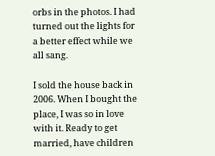orbs in the photos. I had turned out the lights for a better effect while we all sang.

I sold the house back in 2006. When I bought the place, I was so in love with it. Ready to get married, have children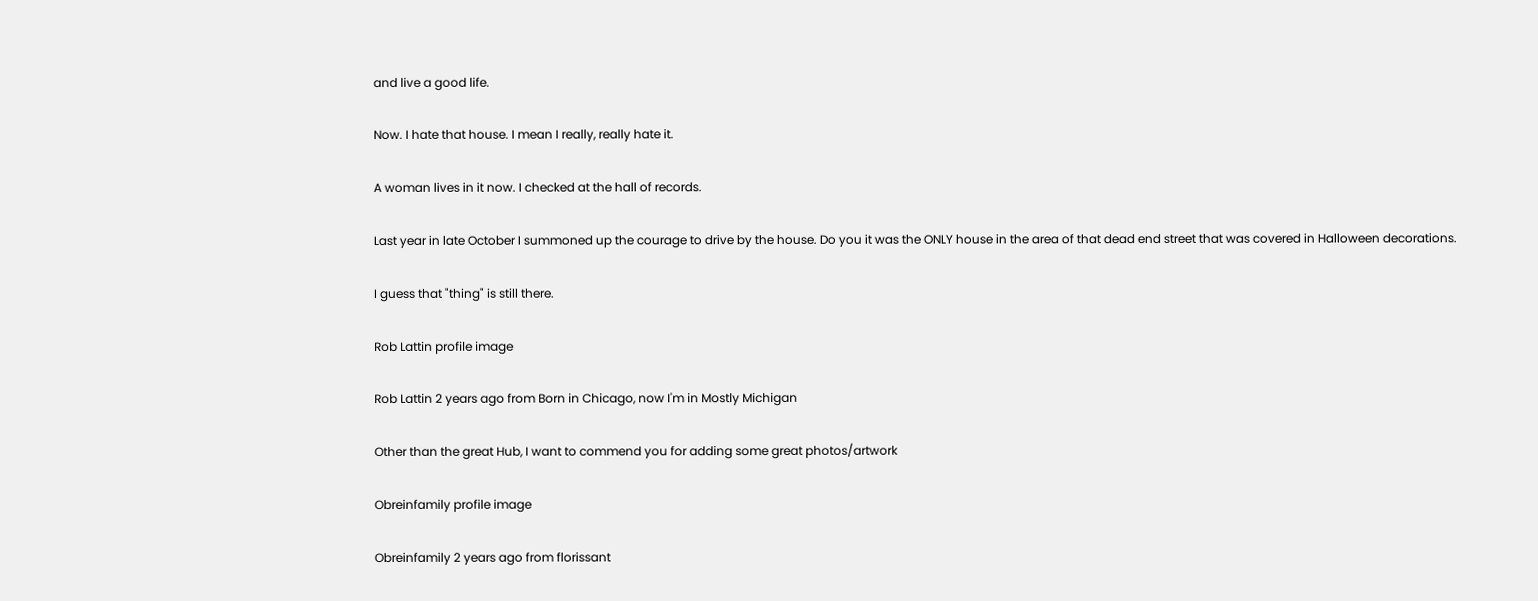and live a good life.

Now. I hate that house. I mean I really, really hate it.

A woman lives in it now. I checked at the hall of records.

Last year in late October I summoned up the courage to drive by the house. Do you it was the ONLY house in the area of that dead end street that was covered in Halloween decorations.

I guess that "thing" is still there.

Rob Lattin profile image

Rob Lattin 2 years ago from Born in Chicago, now I'm in Mostly Michigan

Other than the great Hub, I want to commend you for adding some great photos/artwork

Obreinfamily profile image

Obreinfamily 2 years ago from florissant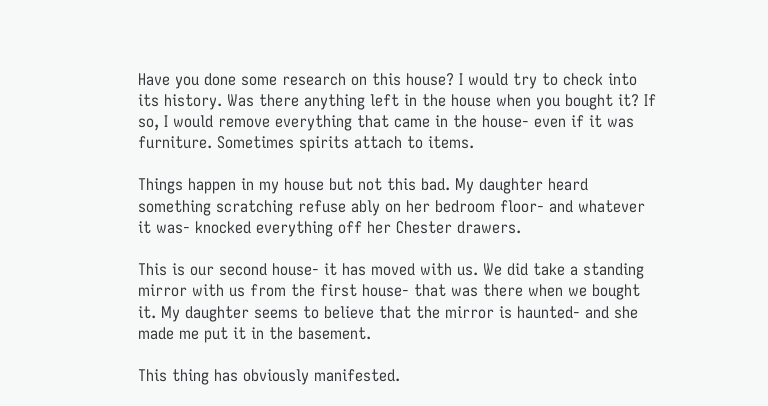Have you done some research on this house? I would try to check into its history. Was there anything left in the house when you bought it? If so, I would remove everything that came in the house- even if it was furniture. Sometimes spirits attach to items.

Things happen in my house but not this bad. My daughter heard something scratching refuse ably on her bedroom floor- and whatever it was- knocked everything off her Chester drawers.

This is our second house- it has moved with us. We did take a standing mirror with us from the first house- that was there when we bought it. My daughter seems to believe that the mirror is haunted- and she made me put it in the basement.

This thing has obviously manifested.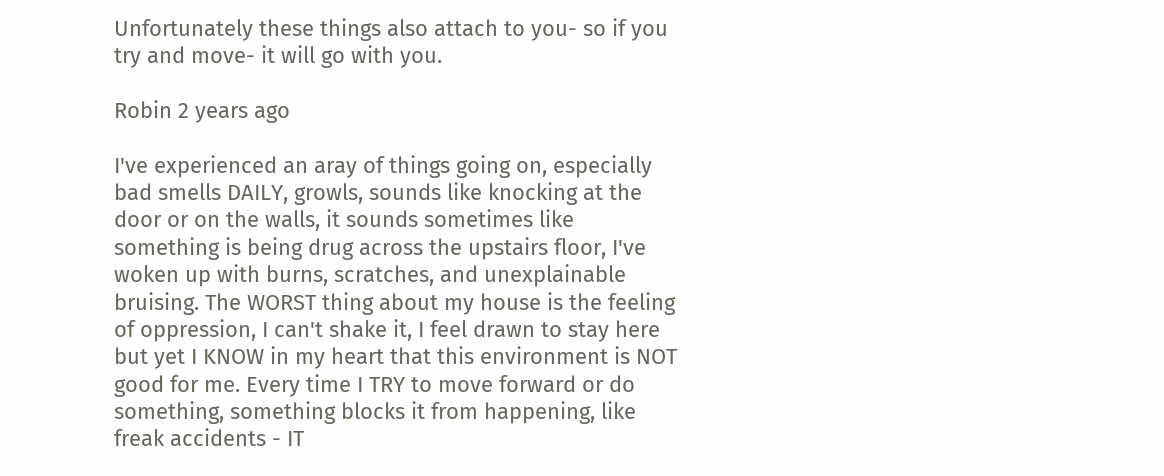Unfortunately these things also attach to you- so if you try and move- it will go with you.

Robin 2 years ago

I've experienced an aray of things going on, especially bad smells DAILY, growls, sounds like knocking at the door or on the walls, it sounds sometimes like something is being drug across the upstairs floor, I've woken up with burns, scratches, and unexplainable bruising. The WORST thing about my house is the feeling of oppression, I can't shake it, I feel drawn to stay here but yet I KNOW in my heart that this environment is NOT good for me. Every time I TRY to move forward or do something, something blocks it from happening, like freak accidents - IT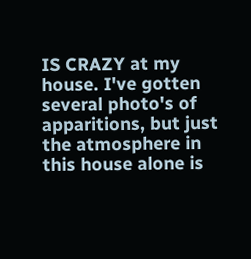IS CRAZY at my house. I've gotten several photo's of apparitions, but just the atmosphere in this house alone is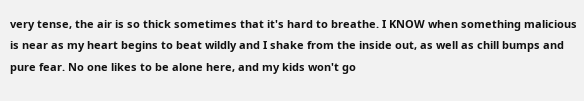very tense, the air is so thick sometimes that it's hard to breathe. I KNOW when something malicious is near as my heart begins to beat wildly and I shake from the inside out, as well as chill bumps and pure fear. No one likes to be alone here, and my kids won't go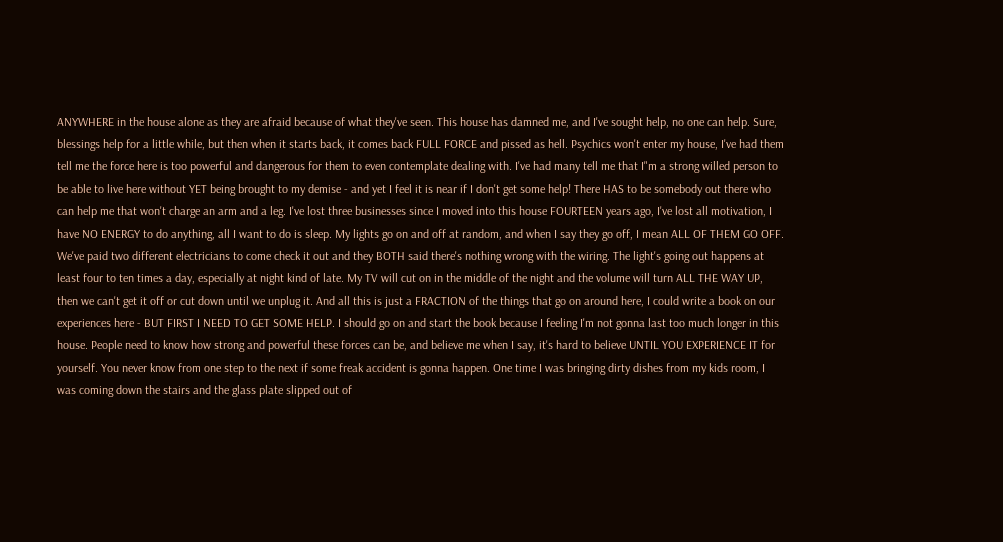ANYWHERE in the house alone as they are afraid because of what they've seen. This house has damned me, and I've sought help, no one can help. Sure, blessings help for a little while, but then when it starts back, it comes back FULL FORCE and pissed as hell. Psychics won't enter my house, I've had them tell me the force here is too powerful and dangerous for them to even contemplate dealing with. I've had many tell me that I"m a strong willed person to be able to live here without YET being brought to my demise - and yet I feel it is near if I don't get some help! There HAS to be somebody out there who can help me that won't charge an arm and a leg. I've lost three businesses since I moved into this house FOURTEEN years ago, I've lost all motivation, I have NO ENERGY to do anything, all I want to do is sleep. My lights go on and off at random, and when I say they go off, I mean ALL OF THEM GO OFF. We've paid two different electricians to come check it out and they BOTH said there's nothing wrong with the wiring. The light's going out happens at least four to ten times a day, especially at night kind of late. My TV will cut on in the middle of the night and the volume will turn ALL THE WAY UP, then we can't get it off or cut down until we unplug it. And all this is just a FRACTION of the things that go on around here, I could write a book on our experiences here - BUT FIRST I NEED TO GET SOME HELP. I should go on and start the book because I feeling I'm not gonna last too much longer in this house. People need to know how strong and powerful these forces can be, and believe me when I say, it's hard to believe UNTIL YOU EXPERIENCE IT for yourself. You never know from one step to the next if some freak accident is gonna happen. One time I was bringing dirty dishes from my kids room, I was coming down the stairs and the glass plate slipped out of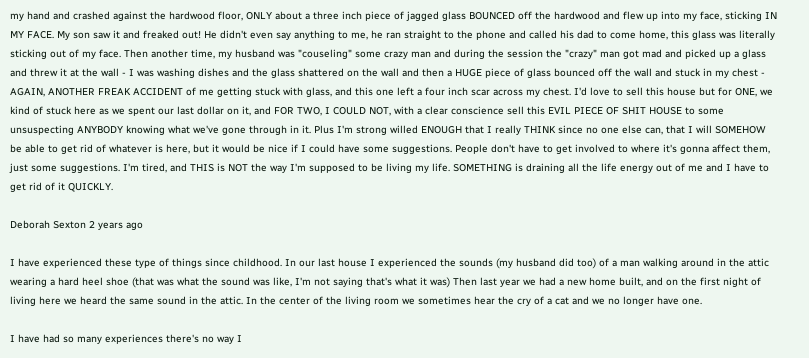my hand and crashed against the hardwood floor, ONLY about a three inch piece of jagged glass BOUNCED off the hardwood and flew up into my face, sticking IN MY FACE. My son saw it and freaked out! He didn't even say anything to me, he ran straight to the phone and called his dad to come home, this glass was literally sticking out of my face. Then another time, my husband was "couseling" some crazy man and during the session the "crazy" man got mad and picked up a glass and threw it at the wall - I was washing dishes and the glass shattered on the wall and then a HUGE piece of glass bounced off the wall and stuck in my chest - AGAIN, ANOTHER FREAK ACCIDENT of me getting stuck with glass, and this one left a four inch scar across my chest. I'd love to sell this house but for ONE, we kind of stuck here as we spent our last dollar on it, and FOR TWO, I COULD NOT, with a clear conscience sell this EVIL PIECE OF SHIT HOUSE to some unsuspecting ANYBODY knowing what we've gone through in it. Plus I'm strong willed ENOUGH that I really THINK since no one else can, that I will SOMEHOW be able to get rid of whatever is here, but it would be nice if I could have some suggestions. People don't have to get involved to where it's gonna affect them, just some suggestions. I'm tired, and THIS is NOT the way I'm supposed to be living my life. SOMETHING is draining all the life energy out of me and I have to get rid of it QUICKLY.

Deborah Sexton 2 years ago

I have experienced these type of things since childhood. In our last house I experienced the sounds (my husband did too) of a man walking around in the attic wearing a hard heel shoe (that was what the sound was like, I'm not saying that's what it was) Then last year we had a new home built, and on the first night of living here we heard the same sound in the attic. In the center of the living room we sometimes hear the cry of a cat and we no longer have one.

I have had so many experiences there's no way I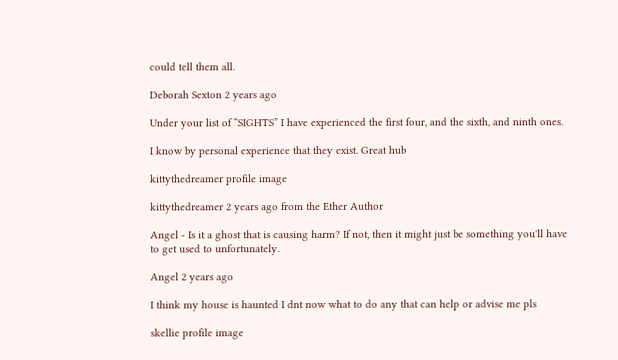could tell them all.

Deborah Sexton 2 years ago

Under your list of “SIGHTS” I have experienced the first four, and the sixth, and ninth ones.

I know by personal experience that they exist. Great hub

kittythedreamer profile image

kittythedreamer 2 years ago from the Ether Author

Angel - Is it a ghost that is causing harm? If not, then it might just be something you'll have to get used to unfortunately.

Angel 2 years ago

I think my house is haunted I dnt now what to do any that can help or advise me pls

skellie profile image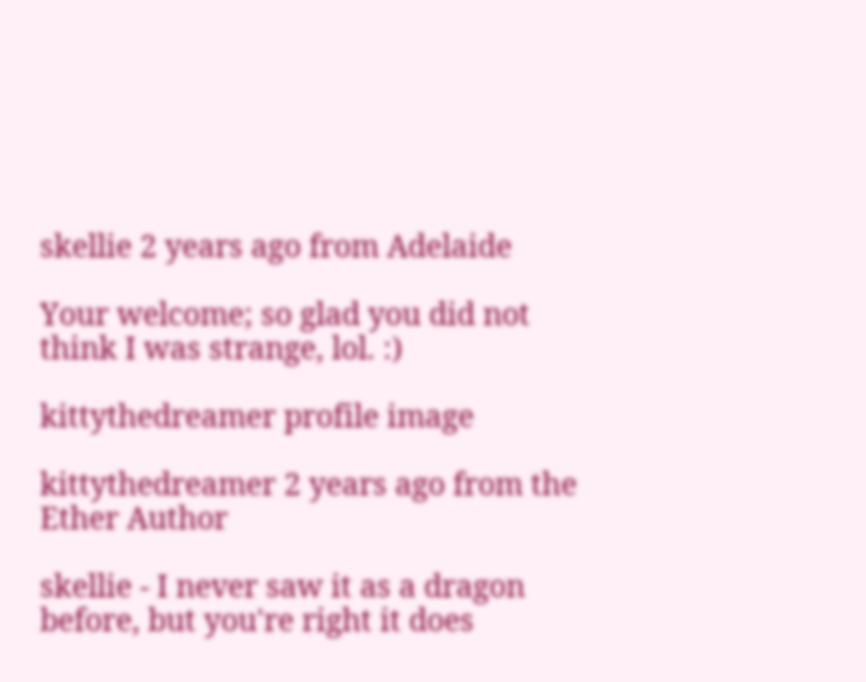skellie 2 years ago from Adelaide

Your welcome; so glad you did not think I was strange, lol. :)

kittythedreamer profile image

kittythedreamer 2 years ago from the Ether Author

skellie - I never saw it as a dragon before, but you're right it does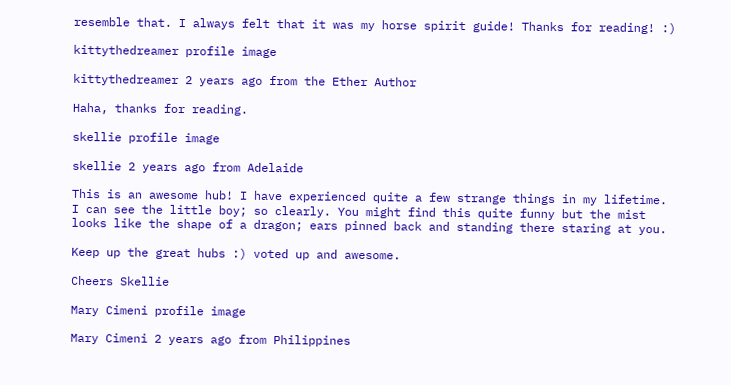resemble that. I always felt that it was my horse spirit guide! Thanks for reading! :)

kittythedreamer profile image

kittythedreamer 2 years ago from the Ether Author

Haha, thanks for reading.

skellie profile image

skellie 2 years ago from Adelaide

This is an awesome hub! I have experienced quite a few strange things in my lifetime. I can see the little boy; so clearly. You might find this quite funny but the mist looks like the shape of a dragon; ears pinned back and standing there staring at you.

Keep up the great hubs :) voted up and awesome.

Cheers Skellie

Mary Cimeni profile image

Mary Cimeni 2 years ago from Philippines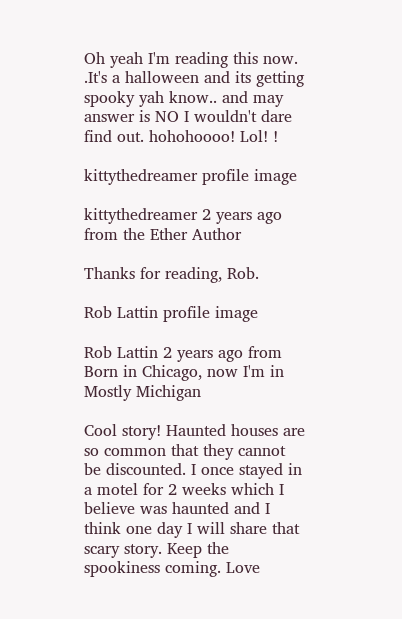Oh yeah I'm reading this now. .It's a halloween and its getting spooky yah know.. and may answer is NO I wouldn't dare find out. hohohoooo! Lol! !

kittythedreamer profile image

kittythedreamer 2 years ago from the Ether Author

Thanks for reading, Rob.

Rob Lattin profile image

Rob Lattin 2 years ago from Born in Chicago, now I'm in Mostly Michigan

Cool story! Haunted houses are so common that they cannot be discounted. I once stayed in a motel for 2 weeks which I believe was haunted and I think one day I will share that scary story. Keep the spookiness coming. Love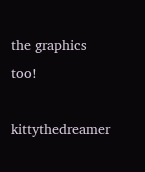the graphics too!

kittythedreamer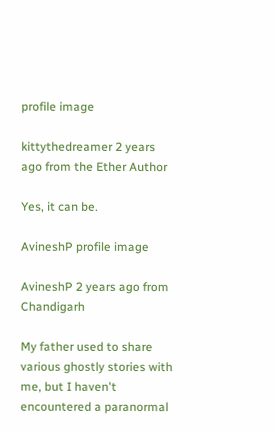profile image

kittythedreamer 2 years ago from the Ether Author

Yes, it can be.

AvineshP profile image

AvineshP 2 years ago from Chandigarh

My father used to share various ghostly stories with me, but I haven't encountered a paranormal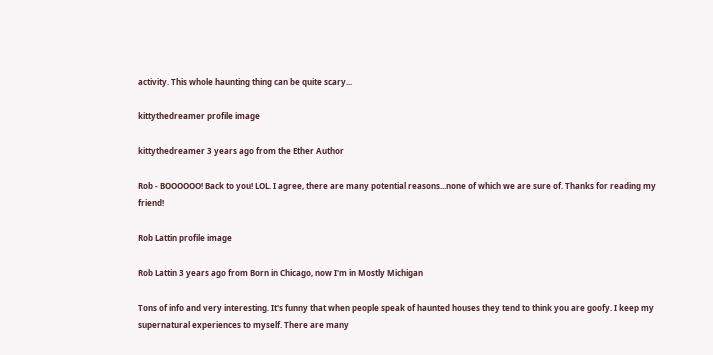activity. This whole haunting thing can be quite scary...

kittythedreamer profile image

kittythedreamer 3 years ago from the Ether Author

Rob - BOOOOOO! Back to you! LOL. I agree, there are many potential reasons...none of which we are sure of. Thanks for reading my friend!

Rob Lattin profile image

Rob Lattin 3 years ago from Born in Chicago, now I'm in Mostly Michigan

Tons of info and very interesting. It's funny that when people speak of haunted houses they tend to think you are goofy. I keep my supernatural experiences to myself. There are many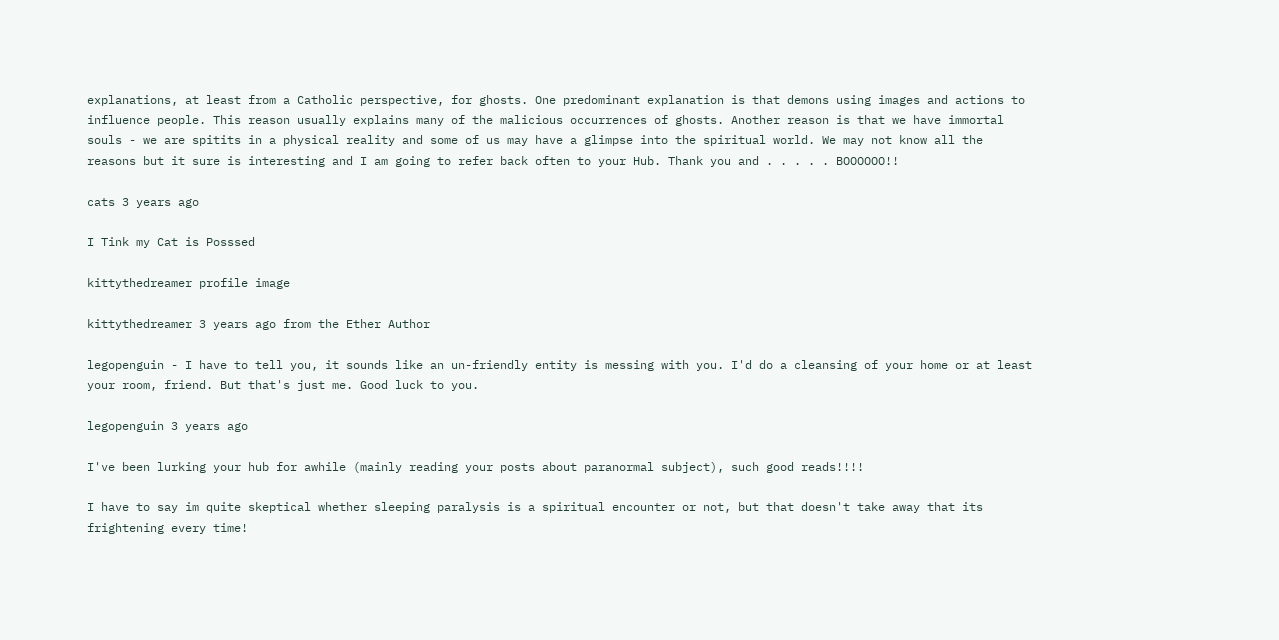explanations, at least from a Catholic perspective, for ghosts. One predominant explanation is that demons using images and actions to influence people. This reason usually explains many of the malicious occurrences of ghosts. Another reason is that we have immortal souls - we are spitits in a physical reality and some of us may have a glimpse into the spiritual world. We may not know all the reasons but it sure is interesting and I am going to refer back often to your Hub. Thank you and . . . . . BOOOOOO!!

cats 3 years ago

I Tink my Cat is Posssed

kittythedreamer profile image

kittythedreamer 3 years ago from the Ether Author

legopenguin - I have to tell you, it sounds like an un-friendly entity is messing with you. I'd do a cleansing of your home or at least your room, friend. But that's just me. Good luck to you.

legopenguin 3 years ago

I've been lurking your hub for awhile (mainly reading your posts about paranormal subject), such good reads!!!!

I have to say im quite skeptical whether sleeping paralysis is a spiritual encounter or not, but that doesn't take away that its frightening every time!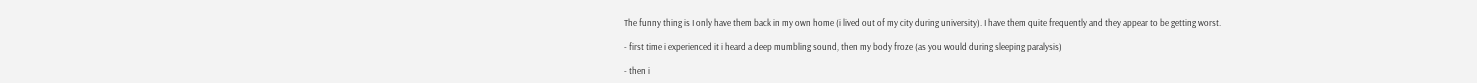The funny thing is I only have them back in my own home (i lived out of my city during university). I have them quite frequently and they appear to be getting worst.

- first time i experienced it i heard a deep mumbling sound, then my body froze (as you would during sleeping paralysis)

- then i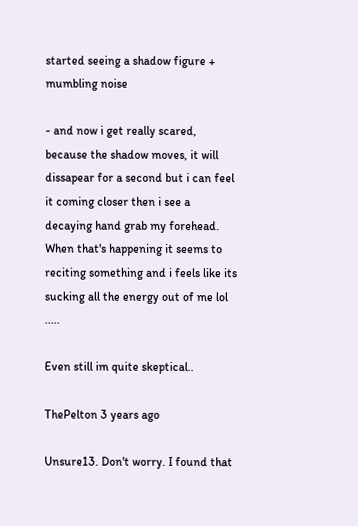started seeing a shadow figure + mumbling noise

- and now i get really scared, because the shadow moves, it will dissapear for a second but i can feel it coming closer then i see a decaying hand grab my forehead. When that's happening it seems to reciting something and i feels like its sucking all the energy out of me lol .....

Even still im quite skeptical..

ThePelton 3 years ago

Unsure13. Don't worry. I found that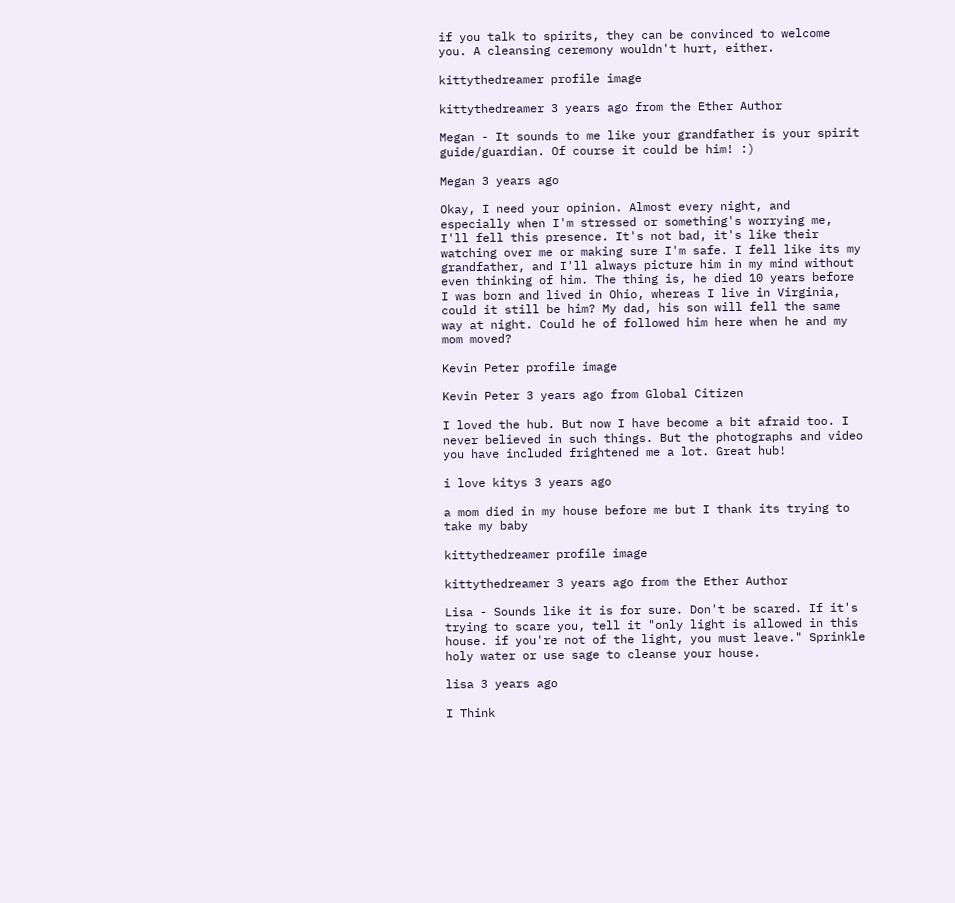if you talk to spirits, they can be convinced to welcome you. A cleansing ceremony wouldn't hurt, either.

kittythedreamer profile image

kittythedreamer 3 years ago from the Ether Author

Megan - It sounds to me like your grandfather is your spirit guide/guardian. Of course it could be him! :)

Megan 3 years ago

Okay, I need your opinion. Almost every night, and especially when I'm stressed or something's worrying me, I'll fell this presence. It's not bad, it's like their watching over me or making sure I'm safe. I fell like its my grandfather, and I'll always picture him in my mind without even thinking of him. The thing is, he died 10 years before I was born and lived in Ohio, whereas I live in Virginia, could it still be him? My dad, his son will fell the same way at night. Could he of followed him here when he and my mom moved?

Kevin Peter profile image

Kevin Peter 3 years ago from Global Citizen

I loved the hub. But now I have become a bit afraid too. I never believed in such things. But the photographs and video you have included frightened me a lot. Great hub!

i love kitys 3 years ago

a mom died in my house before me but I thank its trying to take my baby

kittythedreamer profile image

kittythedreamer 3 years ago from the Ether Author

Lisa - Sounds like it is for sure. Don't be scared. If it's trying to scare you, tell it "only light is allowed in this house. if you're not of the light, you must leave." Sprinkle holy water or use sage to cleanse your house.

lisa 3 years ago

I Think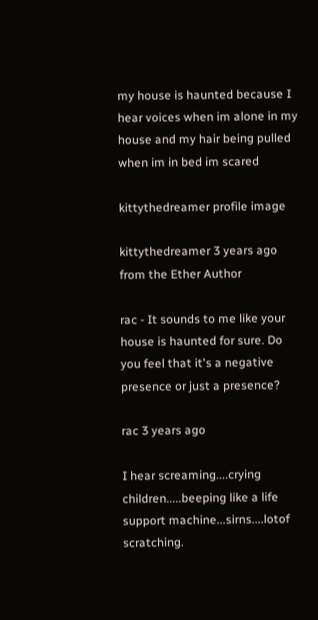my house is haunted because I hear voices when im alone in my house and my hair being pulled when im in bed im scared

kittythedreamer profile image

kittythedreamer 3 years ago from the Ether Author

rac - It sounds to me like your house is haunted for sure. Do you feel that it's a negative presence or just a presence?

rac 3 years ago

I hear screaming....crying children.....beeping like a life support machine...sirns....lotof scratching.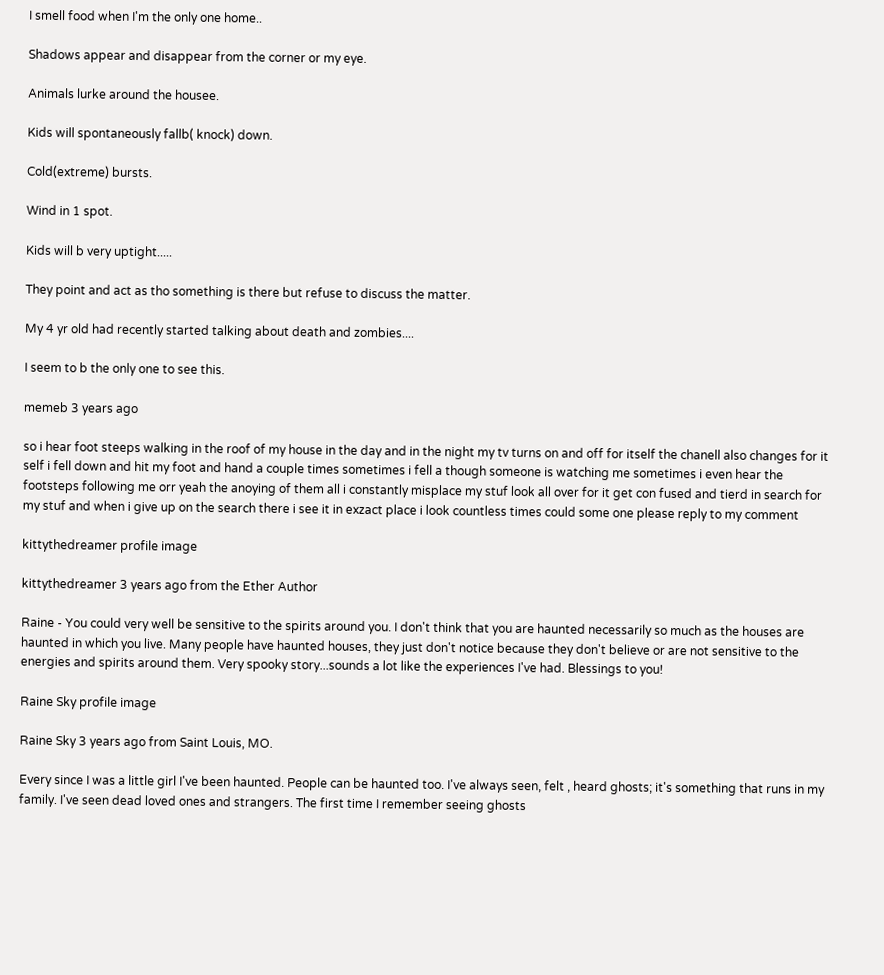I smell food when I'm the only one home..

Shadows appear and disappear from the corner or my eye.

Animals lurke around the housee.

Kids will spontaneously fallb( knock) down.

Cold(extreme) bursts.

Wind in 1 spot.

Kids will b very uptight.....

They point and act as tho something is there but refuse to discuss the matter.

My 4 yr old had recently started talking about death and zombies....

I seem to b the only one to see this.

memeb 3 years ago

so i hear foot steeps walking in the roof of my house in the day and in the night my tv turns on and off for itself the chanell also changes for it self i fell down and hit my foot and hand a couple times sometimes i fell a though someone is watching me sometimes i even hear the footsteps following me orr yeah the anoying of them all i constantly misplace my stuf look all over for it get con fused and tierd in search for my stuf and when i give up on the search there i see it in exzact place i look countless times could some one please reply to my comment

kittythedreamer profile image

kittythedreamer 3 years ago from the Ether Author

Raine - You could very well be sensitive to the spirits around you. I don't think that you are haunted necessarily so much as the houses are haunted in which you live. Many people have haunted houses, they just don't notice because they don't believe or are not sensitive to the energies and spirits around them. Very spooky story...sounds a lot like the experiences I've had. Blessings to you!

Raine Sky profile image

Raine Sky 3 years ago from Saint Louis, MO.

Every since I was a little girl I've been haunted. People can be haunted too. I've always seen, felt , heard ghosts; it's something that runs in my family. I've seen dead loved ones and strangers. The first time I remember seeing ghosts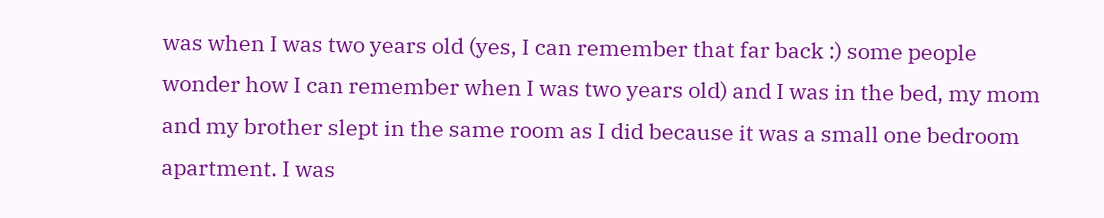was when I was two years old (yes, I can remember that far back :) some people wonder how I can remember when I was two years old) and I was in the bed, my mom and my brother slept in the same room as I did because it was a small one bedroom apartment. I was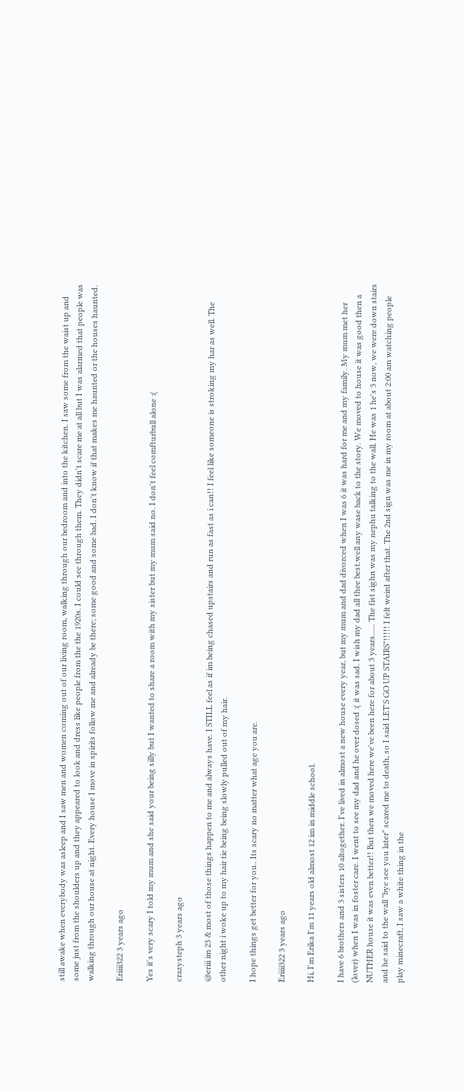still awake when everybody was asleep and I saw men and women coming out of our living room, walking through our bedroom and into the kitchen. I saw some from the waist up and some just from the shoulders up and they appeared to look and dress like people from the the 1920s. I could see through them. They didn't scare me at all but I was alarmed that people was walking through our house at night. Every house I move in spirits follow me and already be there; some good and some bad. I don't know if that makes me haunted or the houses haunted.

Eriiii322 3 years ago

Yes it's very scary I told my mum and she said your being silly but I wanted to share a room with my sister but my mum said no. I don't feel comfturbull alone :(

crazysteph 3 years ago

@eriii im 23 & most of those things happen to me and always have. I STILL feel as if im being chased upstairs and run as fast as i can!! I feel like someone is stroking my har as well. The other night i woke up to my hair tie being being slowly pulled out of my hair.

I hope things get better for you.. Its scary no matter what age you are.

Eriiii322 3 years ago

Hi, I'm Erika I'm 11 years old almost 12 im in middle school.

I have 6 brothers and 3 sisters 10 altogether. I've lived in almost a new house every year, but my mum and dad divorced when I was 6 it was hard for me and my family. My mum met her (lover) when I was in foster care. I went to see my dad and he over dosed :( it was sad. I wish my dad all thee best.well any wase back to the story. We moved to house it was good then a NUTHER house it was even better!! But then we moved here we've been here for about 3 years...... The fist sighn was my nephu talking to the wall. He was 1 he's 3 now, we were down stairs and he said to the wall "bye see you later" scared me to death, so I said LET'S GO UP STAIRS"!!!!! I felt weird after that. The 2nd sign was me in my room at about 2:00 am watching people play minecraft, I saw a white thing in the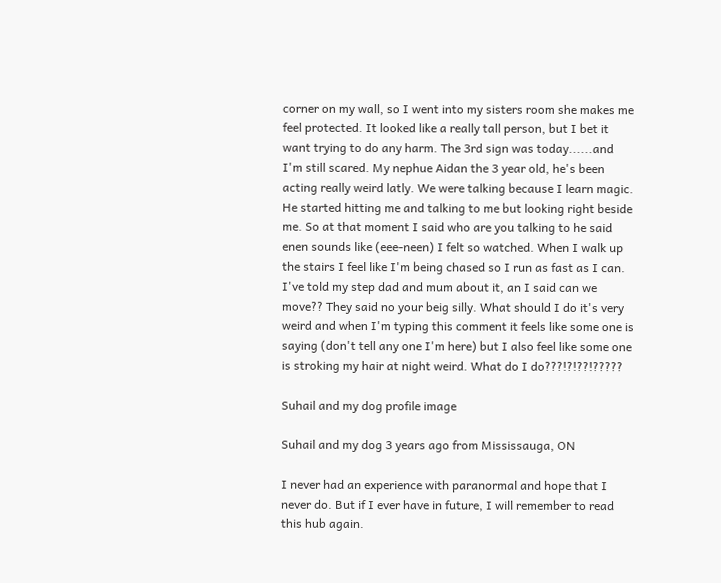corner on my wall, so I went into my sisters room she makes me feel protected. It looked like a really tall person, but I bet it want trying to do any harm. The 3rd sign was today......and I'm still scared. My nephue Aidan the 3 year old, he's been acting really weird latly. We were talking because I learn magic. He started hitting me and talking to me but looking right beside me. So at that moment I said who are you talking to he said enen sounds like (eee-neen) I felt so watched. When I walk up the stairs I feel like I'm being chased so I run as fast as I can. I've told my step dad and mum about it, an I said can we move?? They said no your beig silly. What should I do it's very weird and when I'm typing this comment it feels like some one is saying (don't tell any one I'm here) but I also feel like some one is stroking my hair at night weird. What do I do???!?!??!?????

Suhail and my dog profile image

Suhail and my dog 3 years ago from Mississauga, ON

I never had an experience with paranormal and hope that I never do. But if I ever have in future, I will remember to read this hub again.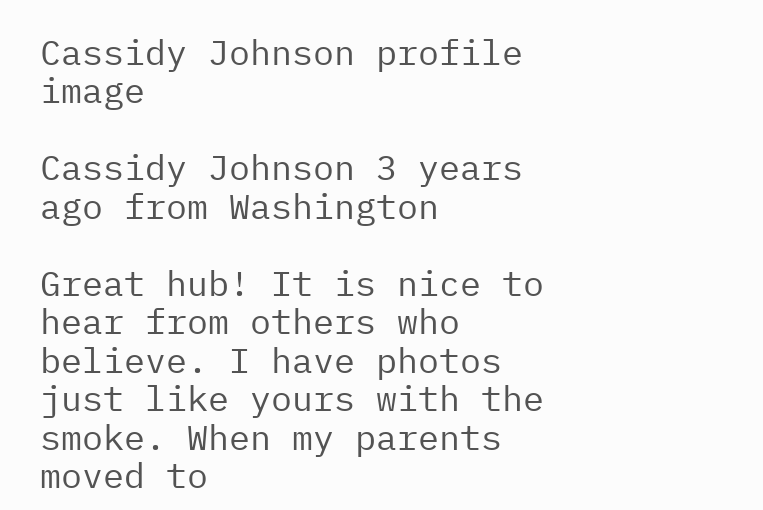Cassidy Johnson profile image

Cassidy Johnson 3 years ago from Washington

Great hub! It is nice to hear from others who believe. I have photos just like yours with the smoke. When my parents moved to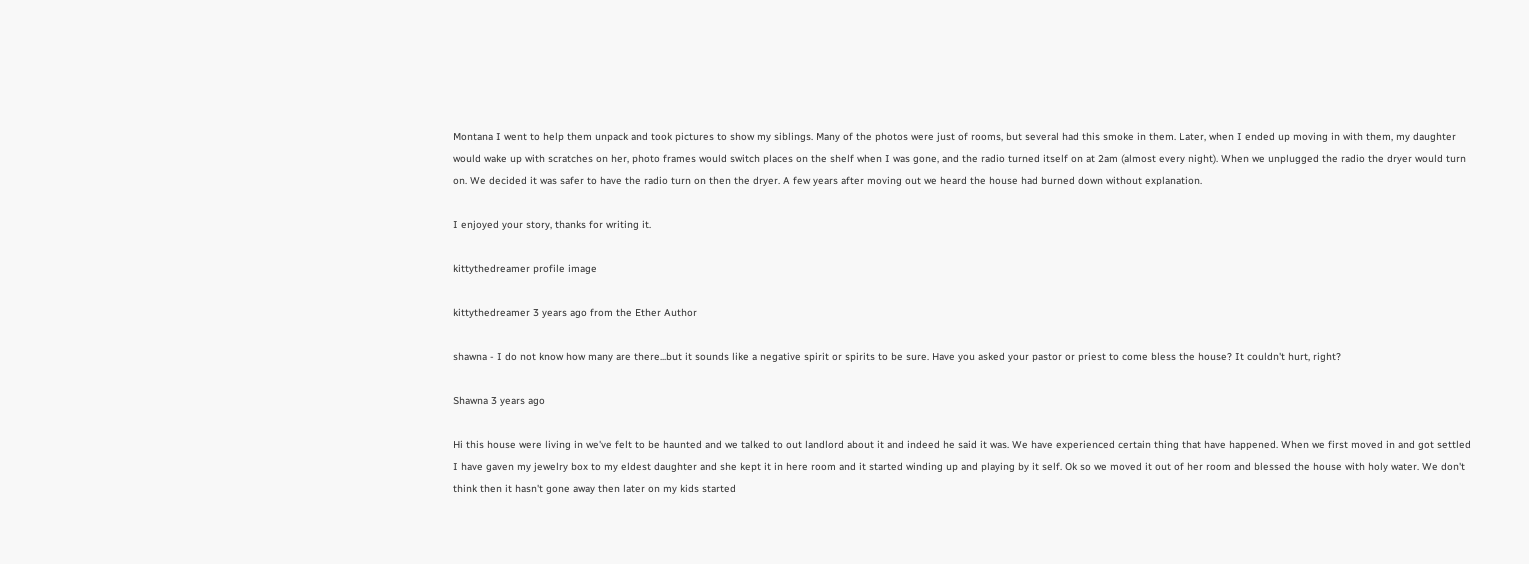Montana I went to help them unpack and took pictures to show my siblings. Many of the photos were just of rooms, but several had this smoke in them. Later, when I ended up moving in with them, my daughter would wake up with scratches on her, photo frames would switch places on the shelf when I was gone, and the radio turned itself on at 2am (almost every night). When we unplugged the radio the dryer would turn on. We decided it was safer to have the radio turn on then the dryer. A few years after moving out we heard the house had burned down without explanation.

I enjoyed your story, thanks for writing it.

kittythedreamer profile image

kittythedreamer 3 years ago from the Ether Author

shawna - I do not know how many are there...but it sounds like a negative spirit or spirits to be sure. Have you asked your pastor or priest to come bless the house? It couldn't hurt, right?

Shawna 3 years ago

Hi this house were living in we've felt to be haunted and we talked to out landlord about it and indeed he said it was. We have experienced certain thing that have happened. When we first moved in and got settled I have gaven my jewelry box to my eldest daughter and she kept it in here room and it started winding up and playing by it self. Ok so we moved it out of her room and blessed the house with holy water. We don't think then it hasn't gone away then later on my kids started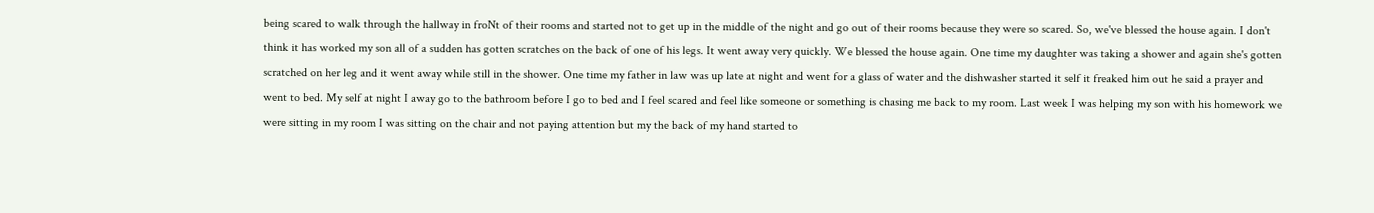being scared to walk through the hallway in froNt of their rooms and started not to get up in the middle of the night and go out of their rooms because they were so scared. So, we've blessed the house again. I don't think it has worked my son all of a sudden has gotten scratches on the back of one of his legs. It went away very quickly. We blessed the house again. One time my daughter was taking a shower and again she's gotten scratched on her leg and it went away while still in the shower. One time my father in law was up late at night and went for a glass of water and the dishwasher started it self it freaked him out he said a prayer and went to bed. My self at night I away go to the bathroom before I go to bed and I feel scared and feel like someone or something is chasing me back to my room. Last week I was helping my son with his homework we were sitting in my room I was sitting on the chair and not paying attention but my the back of my hand started to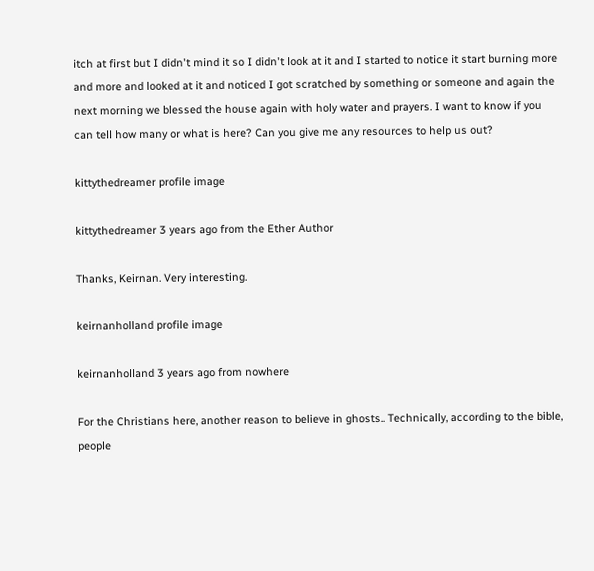itch at first but I didn't mind it so I didn't look at it and I started to notice it start burning more and more and looked at it and noticed I got scratched by something or someone and again the next morning we blessed the house again with holy water and prayers. I want to know if you can tell how many or what is here? Can you give me any resources to help us out?

kittythedreamer profile image

kittythedreamer 3 years ago from the Ether Author

Thanks, Keirnan. Very interesting.

keirnanholland profile image

keirnanholland 3 years ago from nowhere

For the Christians here, another reason to believe in ghosts.. Technically, according to the bible, people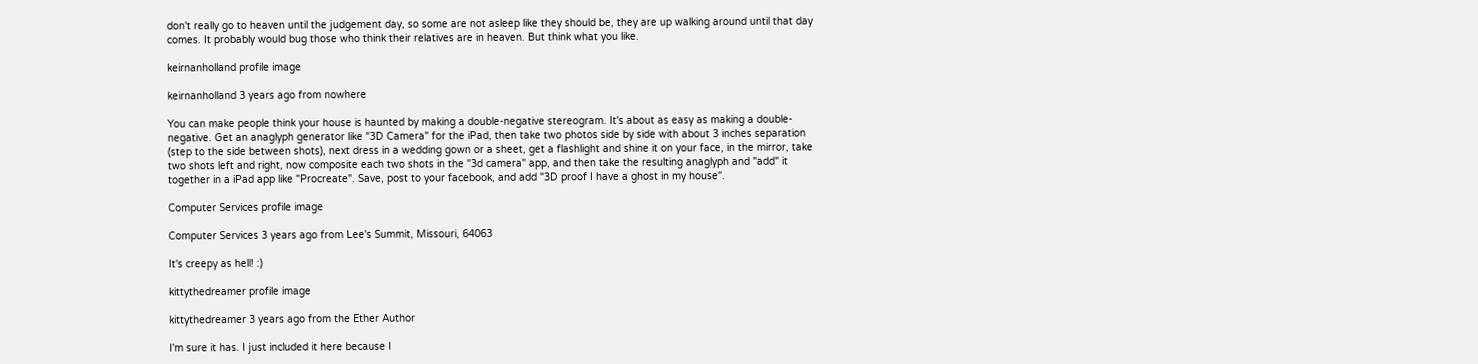don't really go to heaven until the judgement day, so some are not asleep like they should be, they are up walking around until that day comes. It probably would bug those who think their relatives are in heaven. But think what you like.

keirnanholland profile image

keirnanholland 3 years ago from nowhere

You can make people think your house is haunted by making a double-negative stereogram. It's about as easy as making a double-negative. Get an anaglyph generator like "3D Camera" for the iPad, then take two photos side by side with about 3 inches separation (step to the side between shots), next dress in a wedding gown or a sheet, get a flashlight and shine it on your face, in the mirror, take two shots left and right, now composite each two shots in the "3d camera" app, and then take the resulting anaglyph and "add" it together in a iPad app like "Procreate". Save, post to your facebook, and add "3D proof I have a ghost in my house".

Computer Services profile image

Computer Services 3 years ago from Lee's Summit, Missouri, 64063

It's creepy as hell! :)

kittythedreamer profile image

kittythedreamer 3 years ago from the Ether Author

I'm sure it has. I just included it here because I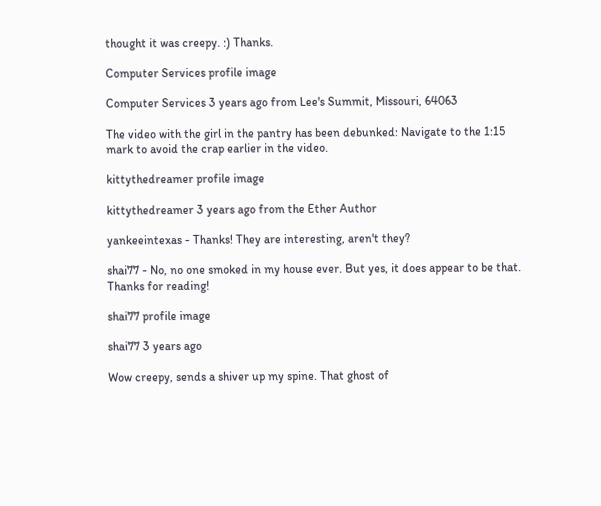thought it was creepy. :) Thanks.

Computer Services profile image

Computer Services 3 years ago from Lee's Summit, Missouri, 64063

The video with the girl in the pantry has been debunked: Navigate to the 1:15 mark to avoid the crap earlier in the video.

kittythedreamer profile image

kittythedreamer 3 years ago from the Ether Author

yankeeintexas - Thanks! They are interesting, aren't they?

shai77 - No, no one smoked in my house ever. But yes, it does appear to be that. Thanks for reading!

shai77 profile image

shai77 3 years ago

Wow creepy, sends a shiver up my spine. That ghost of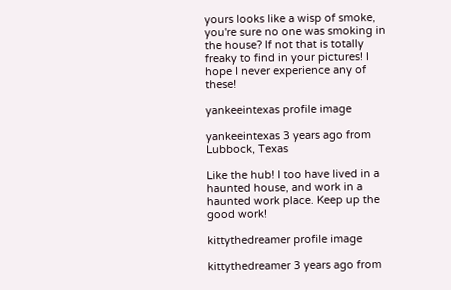yours looks like a wisp of smoke, you're sure no one was smoking in the house? If not that is totally freaky to find in your pictures! I hope I never experience any of these!

yankeeintexas profile image

yankeeintexas 3 years ago from Lubbock, Texas

Like the hub! I too have lived in a haunted house, and work in a haunted work place. Keep up the good work!

kittythedreamer profile image

kittythedreamer 3 years ago from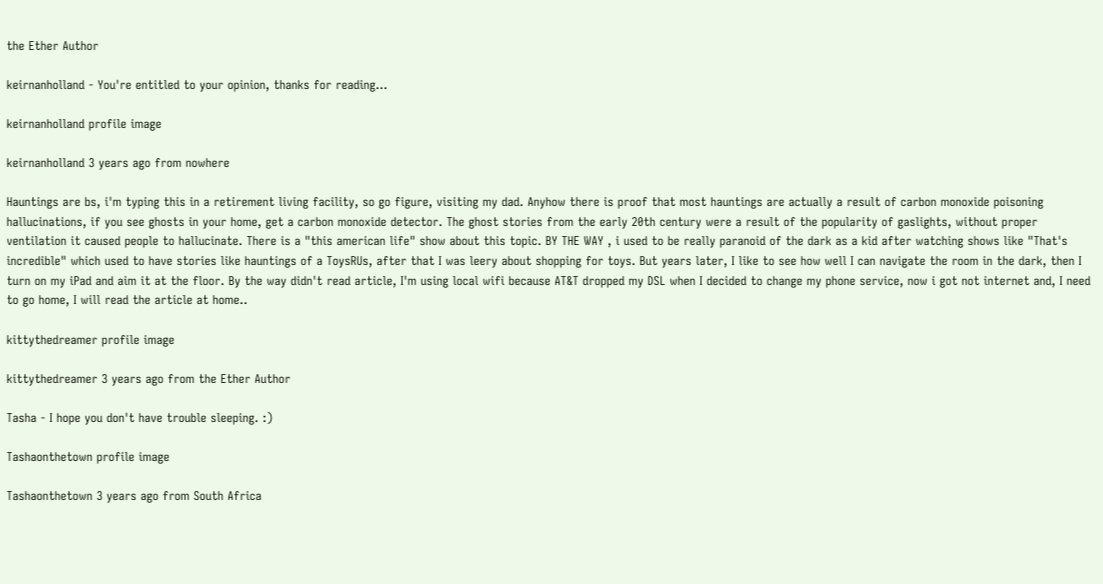the Ether Author

keirnanholland - You're entitled to your opinion, thanks for reading...

keirnanholland profile image

keirnanholland 3 years ago from nowhere

Hauntings are bs, i'm typing this in a retirement living facility, so go figure, visiting my dad. Anyhow there is proof that most hauntings are actually a result of carbon monoxide poisoning hallucinations, if you see ghosts in your home, get a carbon monoxide detector. The ghost stories from the early 20th century were a result of the popularity of gaslights, without proper ventilation it caused people to hallucinate. There is a "this american life" show about this topic. BY THE WAY , i used to be really paranoid of the dark as a kid after watching shows like "That's incredible" which used to have stories like hauntings of a ToysRUs, after that I was leery about shopping for toys. But years later, I like to see how well I can navigate the room in the dark, then I turn on my iPad and aim it at the floor. By the way didn't read article, I'm using local wifi because AT&T dropped my DSL when I decided to change my phone service, now i got not internet and, I need to go home, I will read the article at home..

kittythedreamer profile image

kittythedreamer 3 years ago from the Ether Author

Tasha - I hope you don't have trouble sleeping. :)

Tashaonthetown profile image

Tashaonthetown 3 years ago from South Africa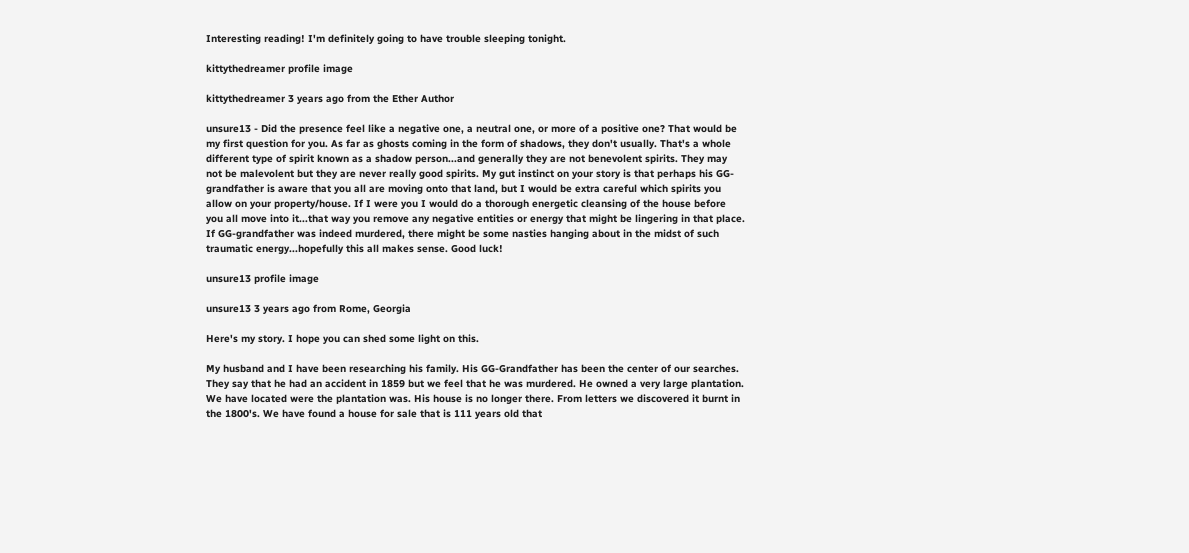Interesting reading! I'm definitely going to have trouble sleeping tonight.

kittythedreamer profile image

kittythedreamer 3 years ago from the Ether Author

unsure13 - Did the presence feel like a negative one, a neutral one, or more of a positive one? That would be my first question for you. As far as ghosts coming in the form of shadows, they don't usually. That's a whole different type of spirit known as a shadow person...and generally they are not benevolent spirits. They may not be malevolent but they are never really good spirits. My gut instinct on your story is that perhaps his GG-grandfather is aware that you all are moving onto that land, but I would be extra careful which spirits you allow on your property/house. If I were you I would do a thorough energetic cleansing of the house before you all move into it...that way you remove any negative entities or energy that might be lingering in that place. If GG-grandfather was indeed murdered, there might be some nasties hanging about in the midst of such traumatic energy...hopefully this all makes sense. Good luck!

unsure13 profile image

unsure13 3 years ago from Rome, Georgia

Here's my story. I hope you can shed some light on this.

My husband and I have been researching his family. His GG-Grandfather has been the center of our searches. They say that he had an accident in 1859 but we feel that he was murdered. He owned a very large plantation. We have located were the plantation was. His house is no longer there. From letters we discovered it burnt in the 1800's. We have found a house for sale that is 111 years old that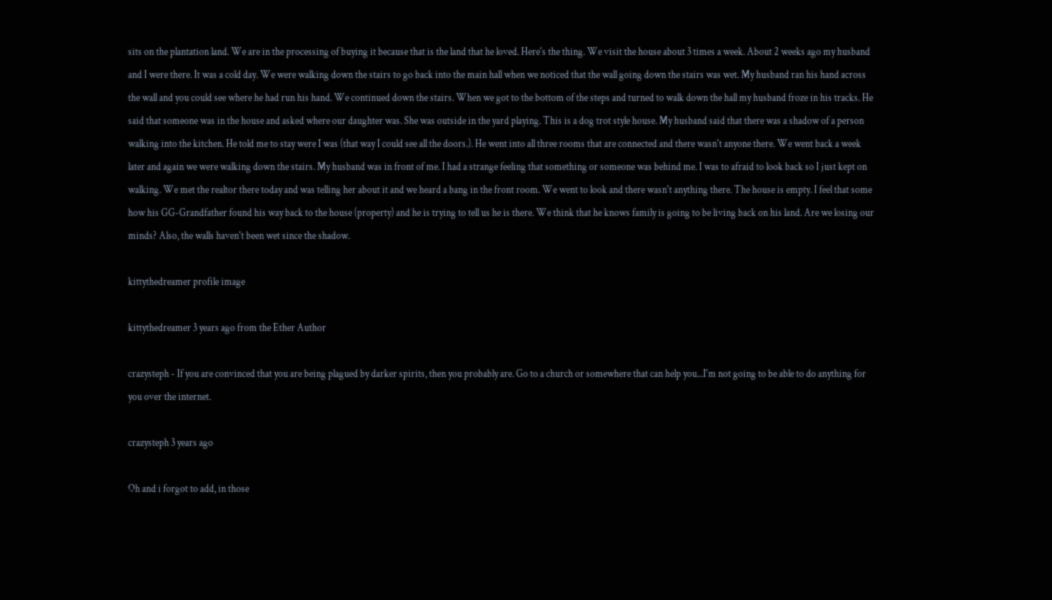sits on the plantation land. We are in the processing of buying it because that is the land that he loved. Here's the thing. We visit the house about 3 times a week. About 2 weeks ago my husband and I were there. It was a cold day. We were walking down the stairs to go back into the main hall when we noticed that the wall going down the stairs was wet. My husband ran his hand across the wall and you could see where he had run his hand. We continued down the stairs. When we got to the bottom of the steps and turned to walk down the hall my husband froze in his tracks. He said that someone was in the house and asked where our daughter was. She was outside in the yard playing. This is a dog trot style house. My husband said that there was a shadow of a person walking into the kitchen. He told me to stay were I was (that way I could see all the doors.). He went into all three rooms that are connected and there wasn't anyone there. We went back a week later and again we were walking down the stairs. My husband was in front of me. I had a strange feeling that something or someone was behind me. I was to afraid to look back so I just kept on walking. We met the realtor there today and was telling her about it and we heard a bang in the front room. We went to look and there wasn't anything there. The house is empty. I feel that some how his GG-Grandfather found his way back to the house (property) and he is trying to tell us he is there. We think that he knows family is going to be living back on his land. Are we losing our minds? Also, the walls haven't been wet since the shadow.

kittythedreamer profile image

kittythedreamer 3 years ago from the Ether Author

crazysteph - If you are convinced that you are being plagued by darker spirits, then you probably are. Go to a church or somewhere that can help you...I'm not going to be able to do anything for you over the internet.

crazysteph 3 years ago

Oh and i forgot to add, in those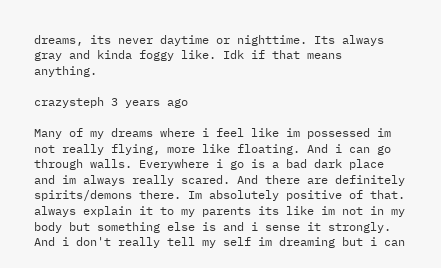dreams, its never daytime or nighttime. Its always gray and kinda foggy like. Idk if that means anything.

crazysteph 3 years ago

Many of my dreams where i feel like im possessed im not really flying, more like floating. And i can go through walls. Everywhere i go is a bad dark place and im always really scared. And there are definitely spirits/demons there. Im absolutely positive of that. always explain it to my parents its like im not in my body but something else is and i sense it strongly. And i don't really tell my self im dreaming but i can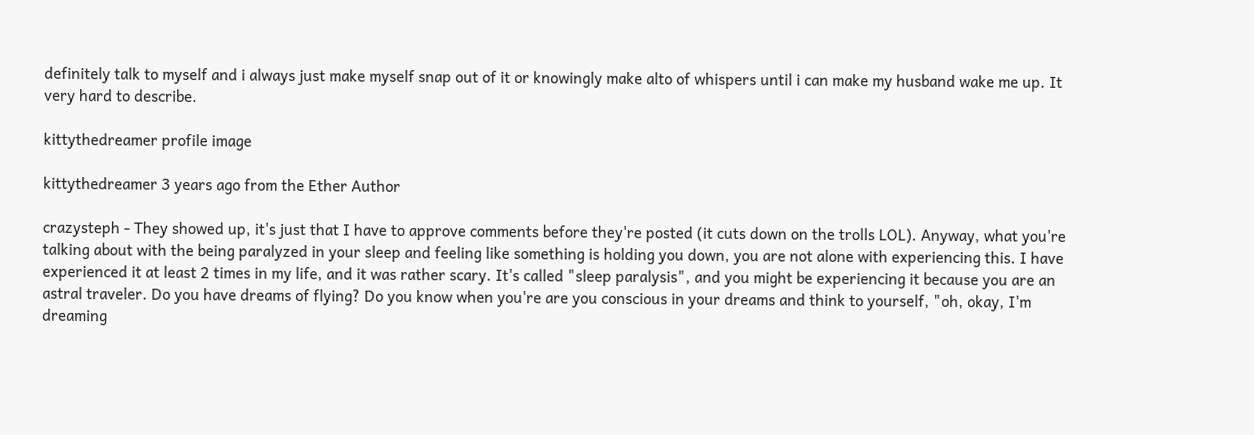definitely talk to myself and i always just make myself snap out of it or knowingly make alto of whispers until i can make my husband wake me up. It very hard to describe.

kittythedreamer profile image

kittythedreamer 3 years ago from the Ether Author

crazysteph - They showed up, it's just that I have to approve comments before they're posted (it cuts down on the trolls LOL). Anyway, what you're talking about with the being paralyzed in your sleep and feeling like something is holding you down, you are not alone with experiencing this. I have experienced it at least 2 times in my life, and it was rather scary. It's called "sleep paralysis", and you might be experiencing it because you are an astral traveler. Do you have dreams of flying? Do you know when you're are you conscious in your dreams and think to yourself, "oh, okay, I'm dreaming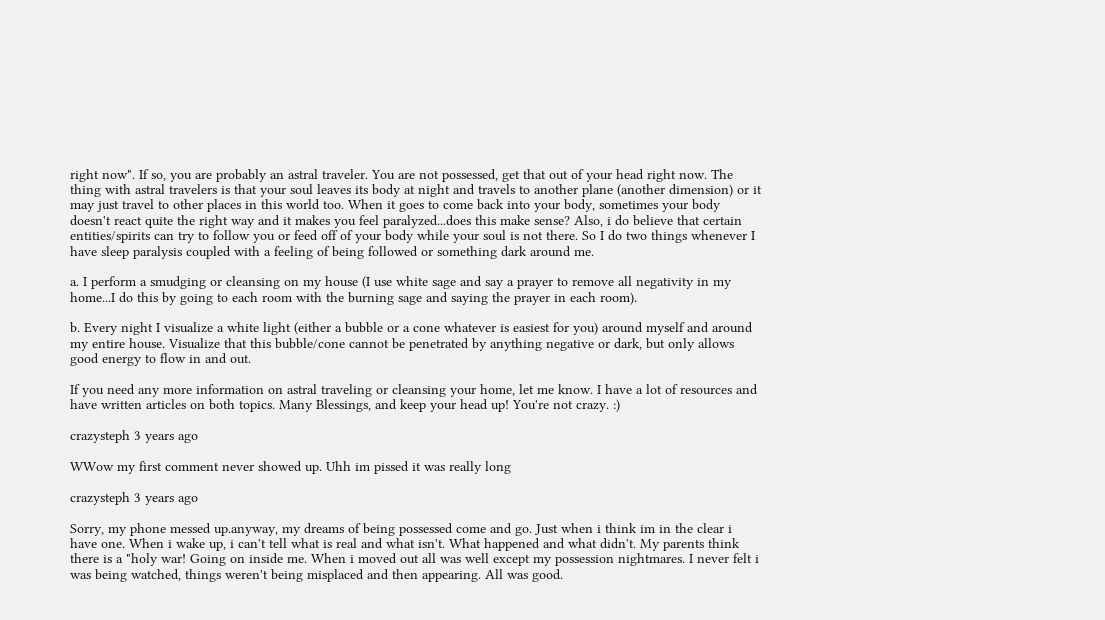right now". If so, you are probably an astral traveler. You are not possessed, get that out of your head right now. The thing with astral travelers is that your soul leaves its body at night and travels to another plane (another dimension) or it may just travel to other places in this world too. When it goes to come back into your body, sometimes your body doesn't react quite the right way and it makes you feel paralyzed...does this make sense? Also, i do believe that certain entities/spirits can try to follow you or feed off of your body while your soul is not there. So I do two things whenever I have sleep paralysis coupled with a feeling of being followed or something dark around me.

a. I perform a smudging or cleansing on my house (I use white sage and say a prayer to remove all negativity in my home...I do this by going to each room with the burning sage and saying the prayer in each room).

b. Every night I visualize a white light (either a bubble or a cone whatever is easiest for you) around myself and around my entire house. Visualize that this bubble/cone cannot be penetrated by anything negative or dark, but only allows good energy to flow in and out.

If you need any more information on astral traveling or cleansing your home, let me know. I have a lot of resources and have written articles on both topics. Many Blessings, and keep your head up! You're not crazy. :)

crazysteph 3 years ago

WWow my first comment never showed up. Uhh im pissed it was really long

crazysteph 3 years ago

Sorry, my phone messed up.anyway, my dreams of being possessed come and go. Just when i think im in the clear i have one. When i wake up, i can't tell what is real and what isn't. What happened and what didn't. My parents think there is a "holy war! Going on inside me. When i moved out all was well except my possession nightmares. I never felt i was being watched, things weren't being misplaced and then appearing. All was good.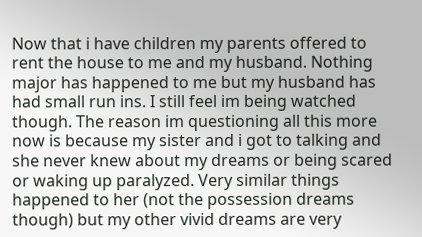Now that i have children my parents offered to rent the house to me and my husband. Nothing major has happened to me but my husband has had small run ins. I still feel im being watched though. The reason im questioning all this more now is because my sister and i got to talking and she never knew about my dreams or being scared or waking up paralyzed. Very similar things happened to her (not the possession dreams though) but my other vivid dreams are very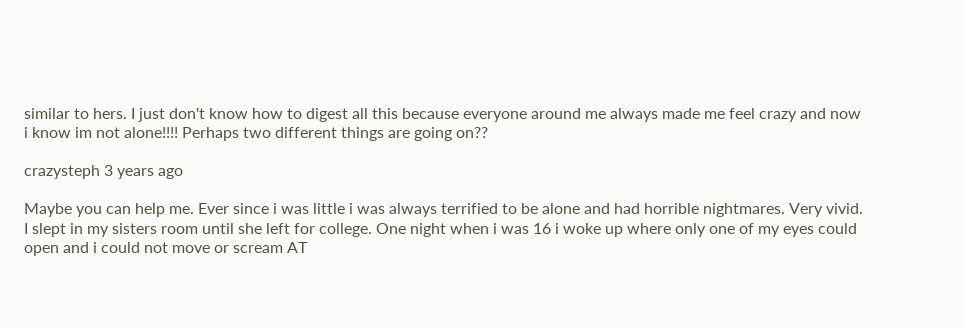similar to hers. I just don't know how to digest all this because everyone around me always made me feel crazy and now i know im not alone!!!! Perhaps two different things are going on??

crazysteph 3 years ago

Maybe you can help me. Ever since i was little i was always terrified to be alone and had horrible nightmares. Very vivid. I slept in my sisters room until she left for college. One night when i was 16 i woke up where only one of my eyes could open and i could not move or scream AT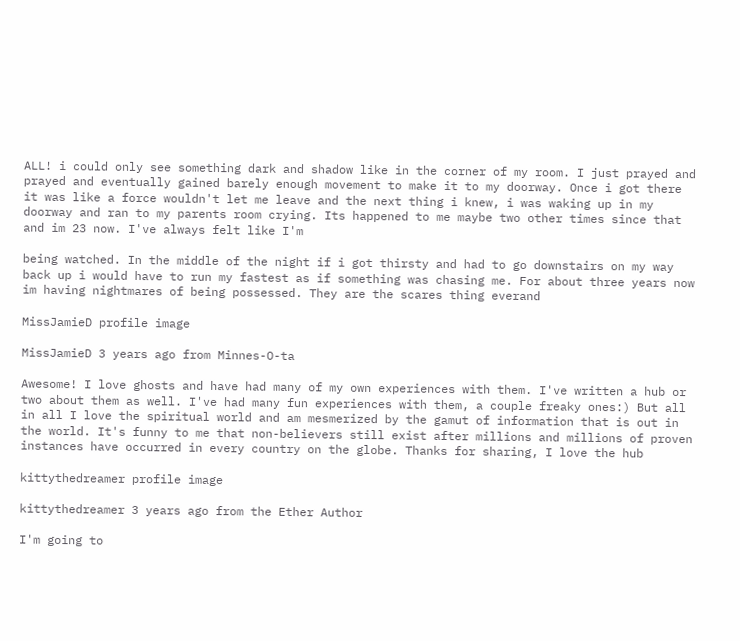ALL! i could only see something dark and shadow like in the corner of my room. I just prayed and prayed and eventually gained barely enough movement to make it to my doorway. Once i got there it was like a force wouldn't let me leave and the next thing i knew, i was waking up in my doorway and ran to my parents room crying. Its happened to me maybe two other times since that and im 23 now. I've always felt like I'm

being watched. In the middle of the night if i got thirsty and had to go downstairs on my way back up i would have to run my fastest as if something was chasing me. For about three years now im having nightmares of being possessed. They are the scares thing everand

MissJamieD profile image

MissJamieD 3 years ago from Minnes-O-ta

Awesome! I love ghosts and have had many of my own experiences with them. I've written a hub or two about them as well. I've had many fun experiences with them, a couple freaky ones:) But all in all I love the spiritual world and am mesmerized by the gamut of information that is out in the world. It's funny to me that non-believers still exist after millions and millions of proven instances have occurred in every country on the globe. Thanks for sharing, I love the hub

kittythedreamer profile image

kittythedreamer 3 years ago from the Ether Author

I'm going to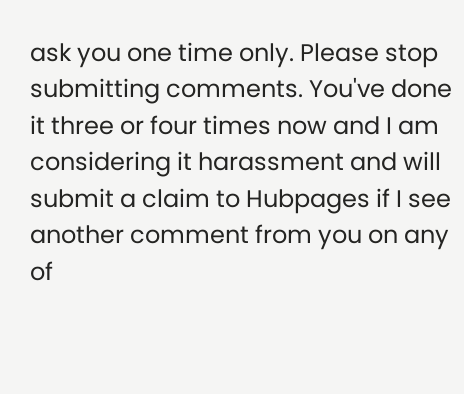ask you one time only. Please stop submitting comments. You've done it three or four times now and I am considering it harassment and will submit a claim to Hubpages if I see another comment from you on any of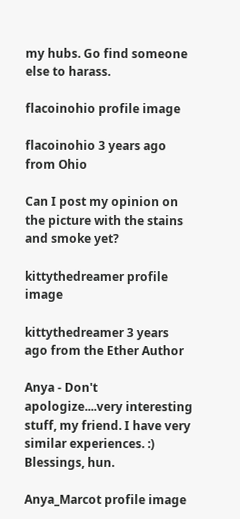my hubs. Go find someone else to harass.

flacoinohio profile image

flacoinohio 3 years ago from Ohio

Can I post my opinion on the picture with the stains and smoke yet?

kittythedreamer profile image

kittythedreamer 3 years ago from the Ether Author

Anya - Don't apologize....very interesting stuff, my friend. I have very similar experiences. :) Blessings, hun.

Anya_Marcot profile image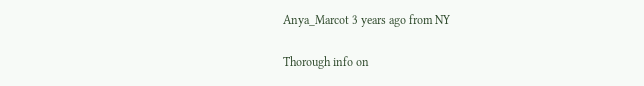Anya_Marcot 3 years ago from NY

Thorough info on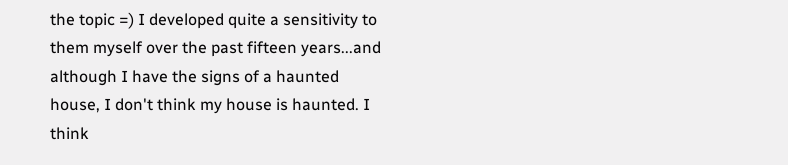the topic =) I developed quite a sensitivity to them myself over the past fifteen years...and although I have the signs of a haunted house, I don't think my house is haunted. I think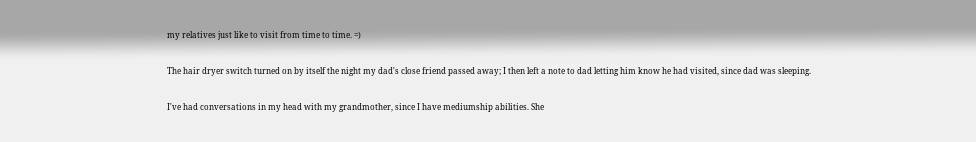my relatives just like to visit from time to time. =)

The hair dryer switch turned on by itself the night my dad's close friend passed away; I then left a note to dad letting him know he had visited, since dad was sleeping.

I've had conversations in my head with my grandmother, since I have mediumship abilities. She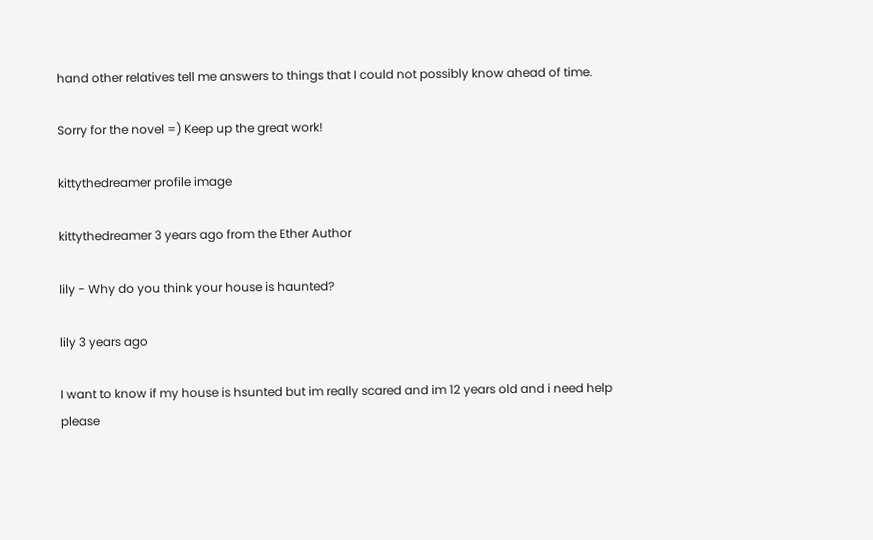hand other relatives tell me answers to things that I could not possibly know ahead of time.

Sorry for the novel =) Keep up the great work!

kittythedreamer profile image

kittythedreamer 3 years ago from the Ether Author

lily - Why do you think your house is haunted?

lily 3 years ago

I want to know if my house is hsunted but im really scared and im 12 years old and i need help please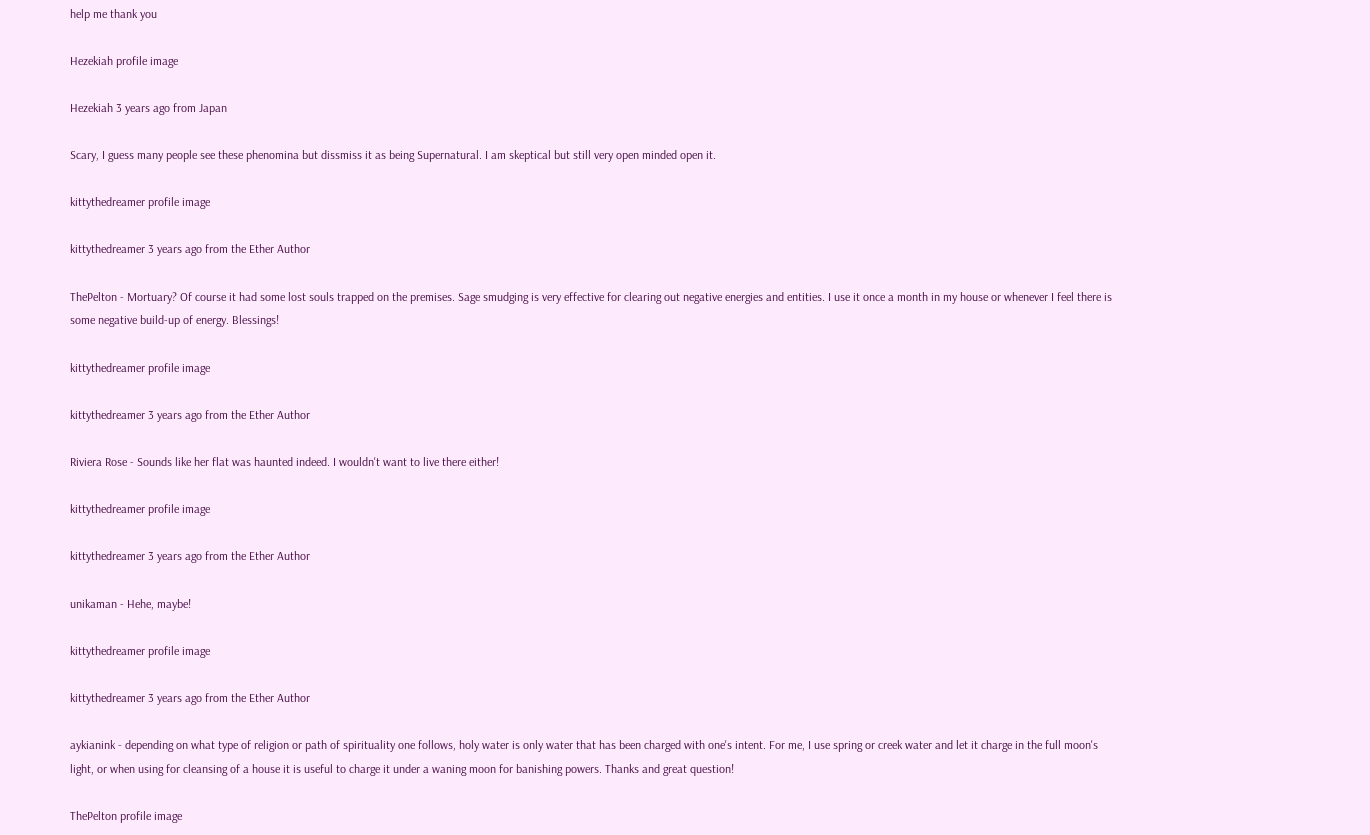help me thank you

Hezekiah profile image

Hezekiah 3 years ago from Japan

Scary, I guess many people see these phenomina but dissmiss it as being Supernatural. I am skeptical but still very open minded open it.

kittythedreamer profile image

kittythedreamer 3 years ago from the Ether Author

ThePelton - Mortuary? Of course it had some lost souls trapped on the premises. Sage smudging is very effective for clearing out negative energies and entities. I use it once a month in my house or whenever I feel there is some negative build-up of energy. Blessings!

kittythedreamer profile image

kittythedreamer 3 years ago from the Ether Author

Riviera Rose - Sounds like her flat was haunted indeed. I wouldn't want to live there either!

kittythedreamer profile image

kittythedreamer 3 years ago from the Ether Author

unikaman - Hehe, maybe!

kittythedreamer profile image

kittythedreamer 3 years ago from the Ether Author

aykianink - depending on what type of religion or path of spirituality one follows, holy water is only water that has been charged with one's intent. For me, I use spring or creek water and let it charge in the full moon's light, or when using for cleansing of a house it is useful to charge it under a waning moon for banishing powers. Thanks and great question!

ThePelton profile image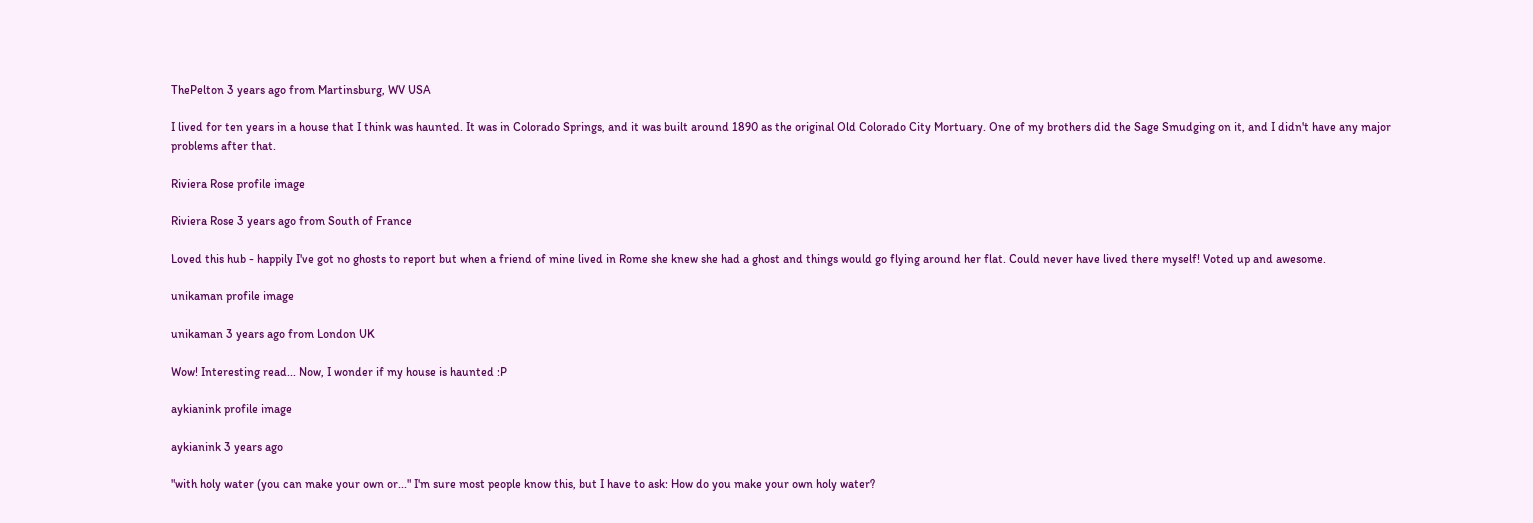ThePelton 3 years ago from Martinsburg, WV USA

I lived for ten years in a house that I think was haunted. It was in Colorado Springs, and it was built around 1890 as the original Old Colorado City Mortuary. One of my brothers did the Sage Smudging on it, and I didn't have any major problems after that.

Riviera Rose profile image

Riviera Rose 3 years ago from South of France

Loved this hub - happily I've got no ghosts to report but when a friend of mine lived in Rome she knew she had a ghost and things would go flying around her flat. Could never have lived there myself! Voted up and awesome.

unikaman profile image

unikaman 3 years ago from London UK

Wow! Interesting read... Now, I wonder if my house is haunted :P

aykianink profile image

aykianink 3 years ago

"with holy water (you can make your own or..." I'm sure most people know this, but I have to ask: How do you make your own holy water?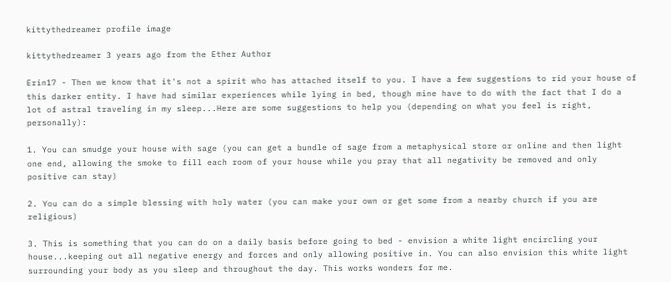kittythedreamer profile image

kittythedreamer 3 years ago from the Ether Author

Erin17 - Then we know that it's not a spirit who has attached itself to you. I have a few suggestions to rid your house of this darker entity. I have had similar experiences while lying in bed, though mine have to do with the fact that I do a lot of astral traveling in my sleep...Here are some suggestions to help you (depending on what you feel is right, personally):

1. You can smudge your house with sage (you can get a bundle of sage from a metaphysical store or online and then light one end, allowing the smoke to fill each room of your house while you pray that all negativity be removed and only positive can stay)

2. You can do a simple blessing with holy water (you can make your own or get some from a nearby church if you are religious)

3. This is something that you can do on a daily basis before going to bed - envision a white light encircling your house...keeping out all negative energy and forces and only allowing positive in. You can also envision this white light surrounding your body as you sleep and throughout the day. This works wonders for me.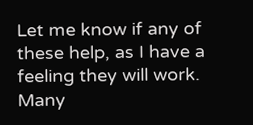Let me know if any of these help, as I have a feeling they will work. Many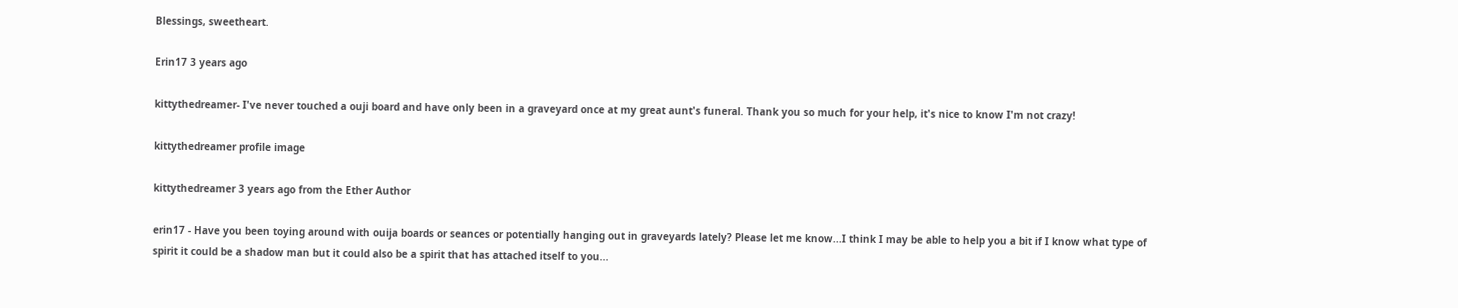Blessings, sweetheart.

Erin17 3 years ago

kittythedreamer- I've never touched a ouji board and have only been in a graveyard once at my great aunt's funeral. Thank you so much for your help, it's nice to know I'm not crazy!

kittythedreamer profile image

kittythedreamer 3 years ago from the Ether Author

erin17 - Have you been toying around with ouija boards or seances or potentially hanging out in graveyards lately? Please let me know...I think I may be able to help you a bit if I know what type of spirit it could be a shadow man but it could also be a spirit that has attached itself to you...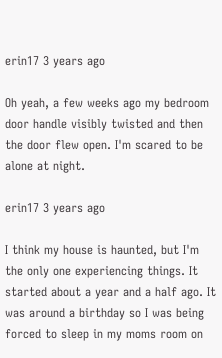erin17 3 years ago

Oh yeah, a few weeks ago my bedroom door handle visibly twisted and then the door flew open. I'm scared to be alone at night.

erin17 3 years ago

I think my house is haunted, but I'm the only one experiencing things. It started about a year and a half ago. It was around a birthday so I was being forced to sleep in my moms room on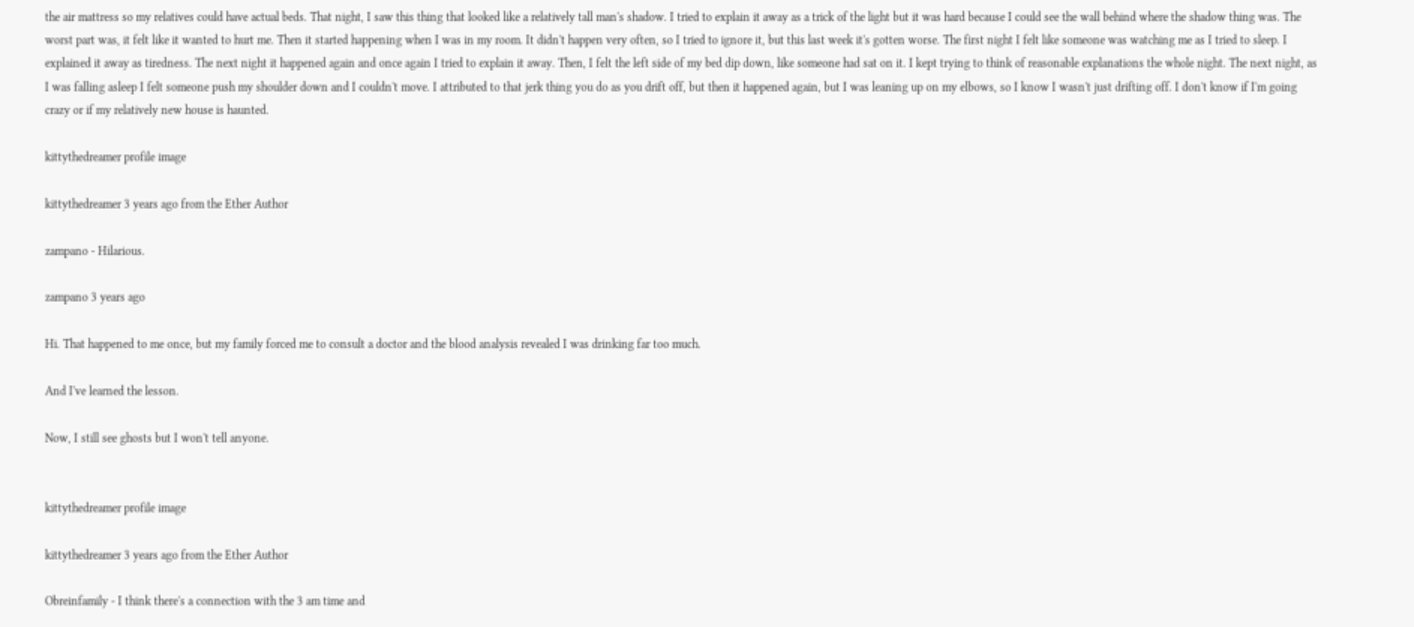the air mattress so my relatives could have actual beds. That night, I saw this thing that looked like a relatively tall man's shadow. I tried to explain it away as a trick of the light but it was hard because I could see the wall behind where the shadow thing was. The worst part was, it felt like it wanted to hurt me. Then it started happening when I was in my room. It didn't happen very often, so I tried to ignore it, but this last week it's gotten worse. The first night I felt like someone was watching me as I tried to sleep. I explained it away as tiredness. The next night it happened again and once again I tried to explain it away. Then, I felt the left side of my bed dip down, like someone had sat on it. I kept trying to think of reasonable explanations the whole night. The next night, as I was falling asleep I felt someone push my shoulder down and I couldn't move. I attributed to that jerk thing you do as you drift off, but then it happened again, but I was leaning up on my elbows, so I know I wasn't just drifting off. I don't know if I'm going crazy or if my relatively new house is haunted.

kittythedreamer profile image

kittythedreamer 3 years ago from the Ether Author

zampano - Hilarious.

zampano 3 years ago

Hi. That happened to me once, but my family forced me to consult a doctor and the blood analysis revealed I was drinking far too much.

And I've learned the lesson.

Now, I still see ghosts but I won't tell anyone.


kittythedreamer profile image

kittythedreamer 3 years ago from the Ether Author

Obreinfamily - I think there's a connection with the 3 am time and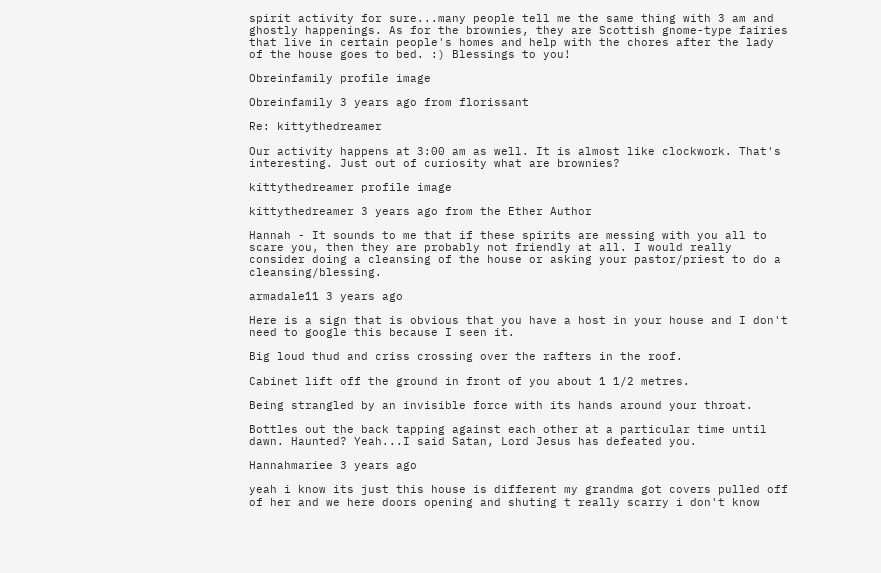spirit activity for sure...many people tell me the same thing with 3 am and ghostly happenings. As for the brownies, they are Scottish gnome-type fairies that live in certain people's homes and help with the chores after the lady of the house goes to bed. :) Blessings to you!

Obreinfamily profile image

Obreinfamily 3 years ago from florissant

Re: kittythedreamer

Our activity happens at 3:00 am as well. It is almost like clockwork. That's interesting. Just out of curiosity what are brownies?

kittythedreamer profile image

kittythedreamer 3 years ago from the Ether Author

Hannah - It sounds to me that if these spirits are messing with you all to scare you, then they are probably not friendly at all. I would really consider doing a cleansing of the house or asking your pastor/priest to do a cleansing/blessing.

armadale11 3 years ago

Here is a sign that is obvious that you have a host in your house and I don't need to google this because I seen it.

Big loud thud and criss crossing over the rafters in the roof.

Cabinet lift off the ground in front of you about 1 1/2 metres.

Being strangled by an invisible force with its hands around your throat.

Bottles out the back tapping against each other at a particular time until dawn. Haunted? Yeah...I said Satan, Lord Jesus has defeated you.

Hannahmariee 3 years ago

yeah i know its just this house is different my grandma got covers pulled off of her and we here doors opening and shuting t really scarry i don't know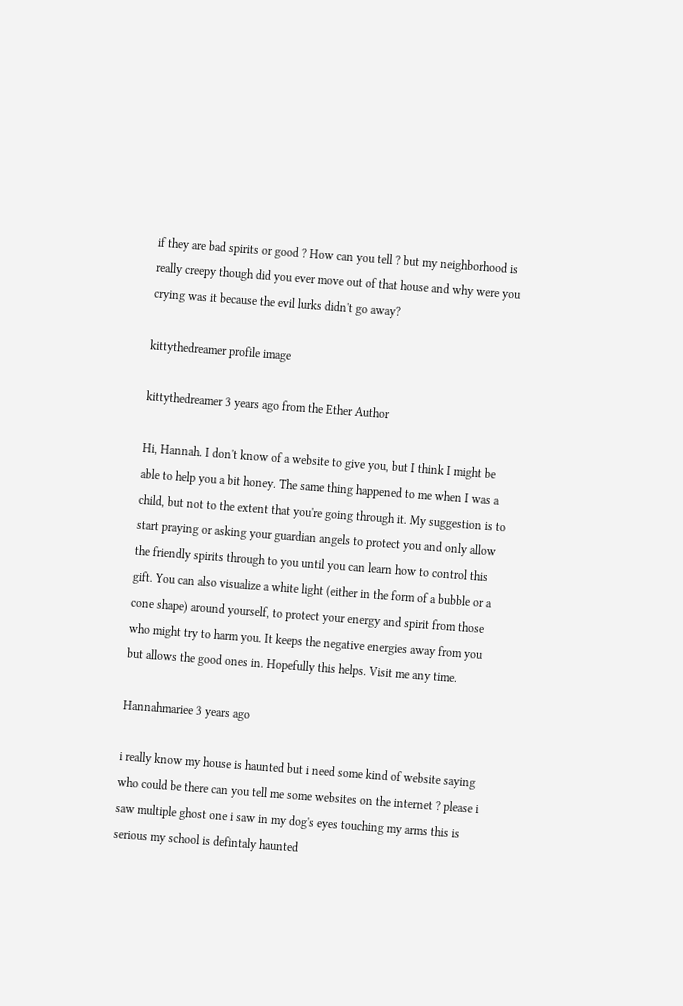if they are bad spirits or good ? How can you tell ? but my neighborhood is really creepy though did you ever move out of that house and why were you crying was it because the evil lurks didn't go away?

kittythedreamer profile image

kittythedreamer 3 years ago from the Ether Author

Hi, Hannah. I don't know of a website to give you, but I think I might be able to help you a bit honey. The same thing happened to me when I was a child, but not to the extent that you're going through it. My suggestion is to start praying or asking your guardian angels to protect you and only allow the friendly spirits through to you until you can learn how to control this gift. You can also visualize a white light (either in the form of a bubble or a cone shape) around yourself, to protect your energy and spirit from those who might try to harm you. It keeps the negative energies away from you but allows the good ones in. Hopefully this helps. Visit me any time.

Hannahmariee 3 years ago

i really know my house is haunted but i need some kind of website saying who could be there can you tell me some websites on the internet ? please i saw multiple ghost one i saw in my dog's eyes touching my arms this is serious my school is defintaly haunted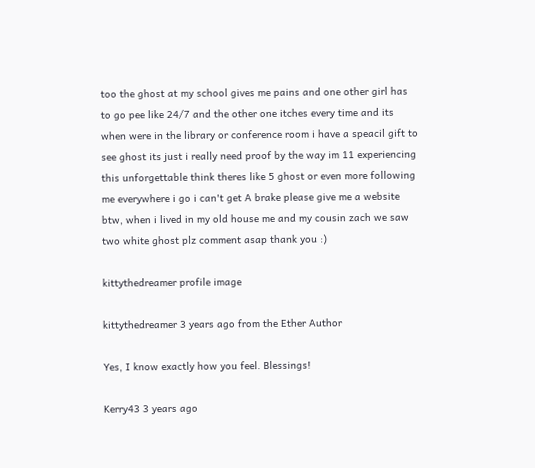too the ghost at my school gives me pains and one other girl has to go pee like 24/7 and the other one itches every time and its when were in the library or conference room i have a speacil gift to see ghost its just i really need proof by the way im 11 experiencing this unforgettable think theres like 5 ghost or even more following me everywhere i go i can't get A brake please give me a website btw, when i lived in my old house me and my cousin zach we saw two white ghost plz comment asap thank you :)

kittythedreamer profile image

kittythedreamer 3 years ago from the Ether Author

Yes, I know exactly how you feel. Blessings!

Kerry43 3 years ago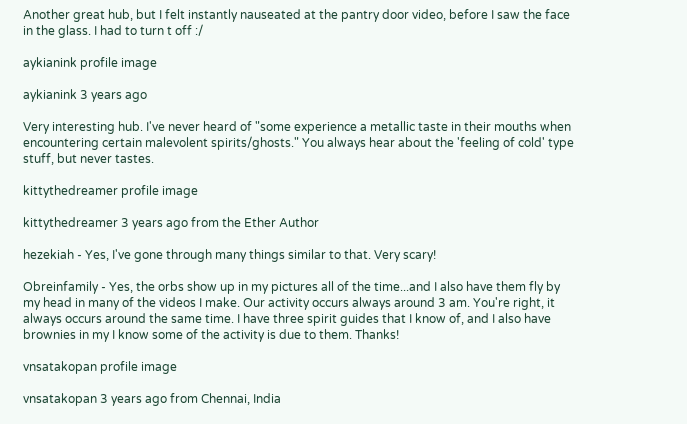Another great hub, but I felt instantly nauseated at the pantry door video, before I saw the face in the glass. I had to turn t off :/

aykianink profile image

aykianink 3 years ago

Very interesting hub. I've never heard of "some experience a metallic taste in their mouths when encountering certain malevolent spirits/ghosts." You always hear about the 'feeling of cold' type stuff, but never tastes.

kittythedreamer profile image

kittythedreamer 3 years ago from the Ether Author

hezekiah - Yes, I've gone through many things similar to that. Very scary!

Obreinfamily - Yes, the orbs show up in my pictures all of the time...and I also have them fly by my head in many of the videos I make. Our activity occurs always around 3 am. You're right, it always occurs around the same time. I have three spirit guides that I know of, and I also have brownies in my I know some of the activity is due to them. Thanks!

vnsatakopan profile image

vnsatakopan 3 years ago from Chennai, India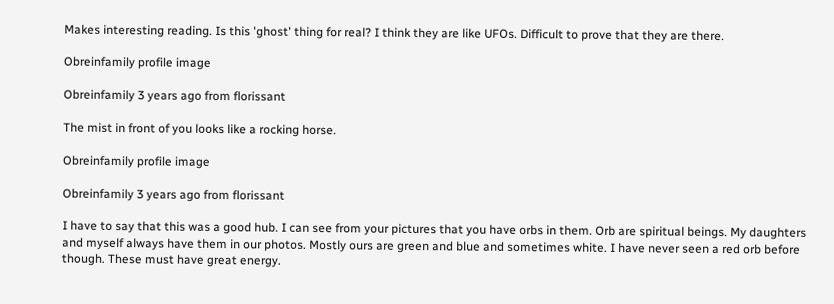Makes interesting reading. Is this 'ghost' thing for real? I think they are like UFOs. Difficult to prove that they are there.

Obreinfamily profile image

Obreinfamily 3 years ago from florissant

The mist in front of you looks like a rocking horse.

Obreinfamily profile image

Obreinfamily 3 years ago from florissant

I have to say that this was a good hub. I can see from your pictures that you have orbs in them. Orb are spiritual beings. My daughters and myself always have them in our photos. Mostly ours are green and blue and sometimes white. I have never seen a red orb before though. These must have great energy.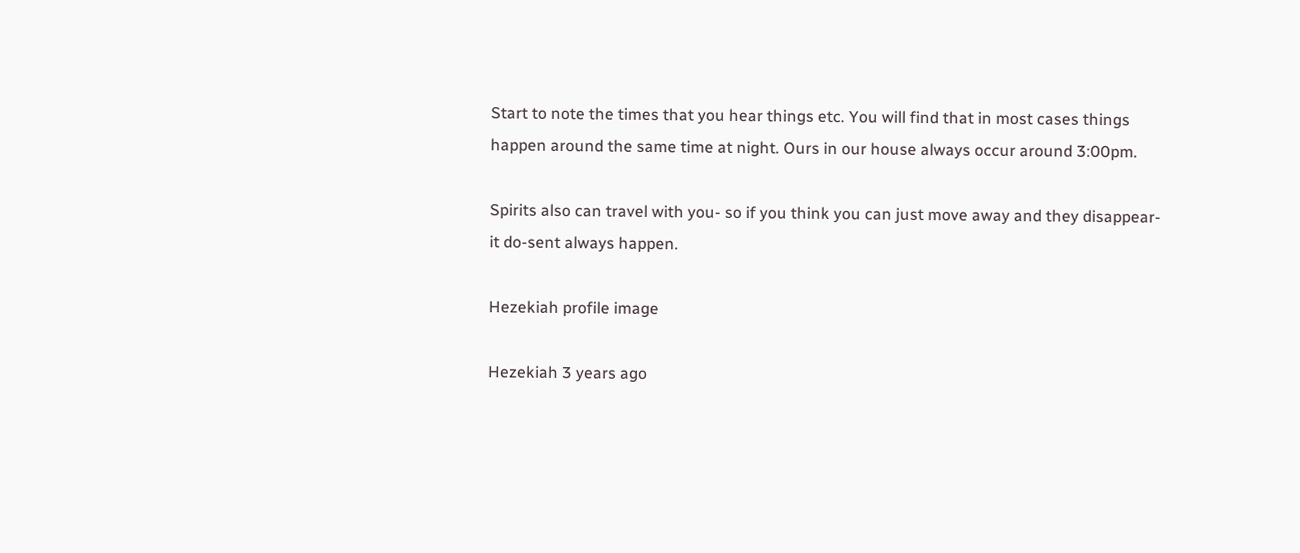Start to note the times that you hear things etc. You will find that in most cases things happen around the same time at night. Ours in our house always occur around 3:00pm.

Spirits also can travel with you- so if you think you can just move away and they disappear- it do-sent always happen.

Hezekiah profile image

Hezekiah 3 years ago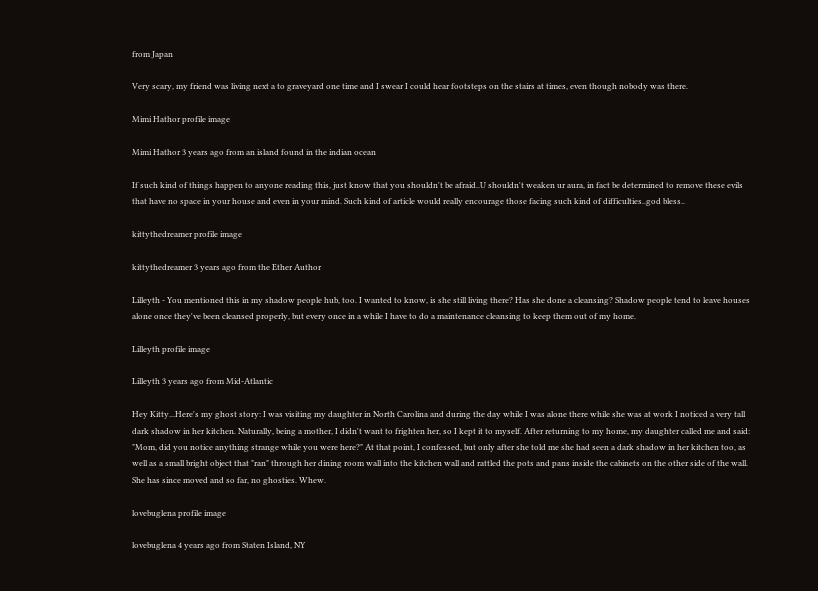from Japan

Very scary, my friend was living next a to graveyard one time and I swear I could hear footsteps on the stairs at times, even though nobody was there.

Mimi Hathor profile image

Mimi Hathor 3 years ago from an island found in the indian ocean

If such kind of things happen to anyone reading this, just know that you shouldn't be afraid..U shouldn't weaken ur aura, in fact be determined to remove these evils that have no space in your house and even in your mind. Such kind of article would really encourage those facing such kind of difficulties..god bless..

kittythedreamer profile image

kittythedreamer 3 years ago from the Ether Author

Lilleyth - You mentioned this in my shadow people hub, too. I wanted to know, is she still living there? Has she done a cleansing? Shadow people tend to leave houses alone once they've been cleansed properly, but every once in a while I have to do a maintenance cleansing to keep them out of my home.

Lilleyth profile image

Lilleyth 3 years ago from Mid-Atlantic

Hey Kitty...Here's my ghost story: I was visiting my daughter in North Carolina and during the day while I was alone there while she was at work I noticed a very tall dark shadow in her kitchen. Naturally, being a mother, I didn't want to frighten her, so I kept it to myself. After returning to my home, my daughter called me and said: "Mom, did you notice anything strange while you were here?" At that point, I confessed, but only after she told me she had seen a dark shadow in her kitchen too, as well as a small bright object that "ran" through her dining room wall into the kitchen wall and rattled the pots and pans inside the cabinets on the other side of the wall. She has since moved and so far, no ghosties. Whew.

lovebuglena profile image

lovebuglena 4 years ago from Staten Island, NY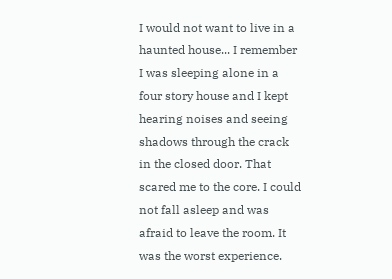I would not want to live in a haunted house... I remember I was sleeping alone in a four story house and I kept hearing noises and seeing shadows through the crack in the closed door. That scared me to the core. I could not fall asleep and was afraid to leave the room. It was the worst experience.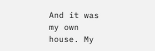And it was my own house. My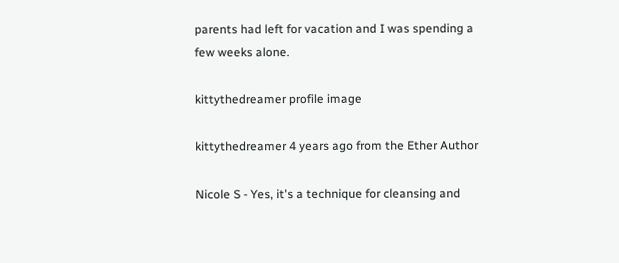parents had left for vacation and I was spending a few weeks alone.

kittythedreamer profile image

kittythedreamer 4 years ago from the Ether Author

Nicole S - Yes, it's a technique for cleansing and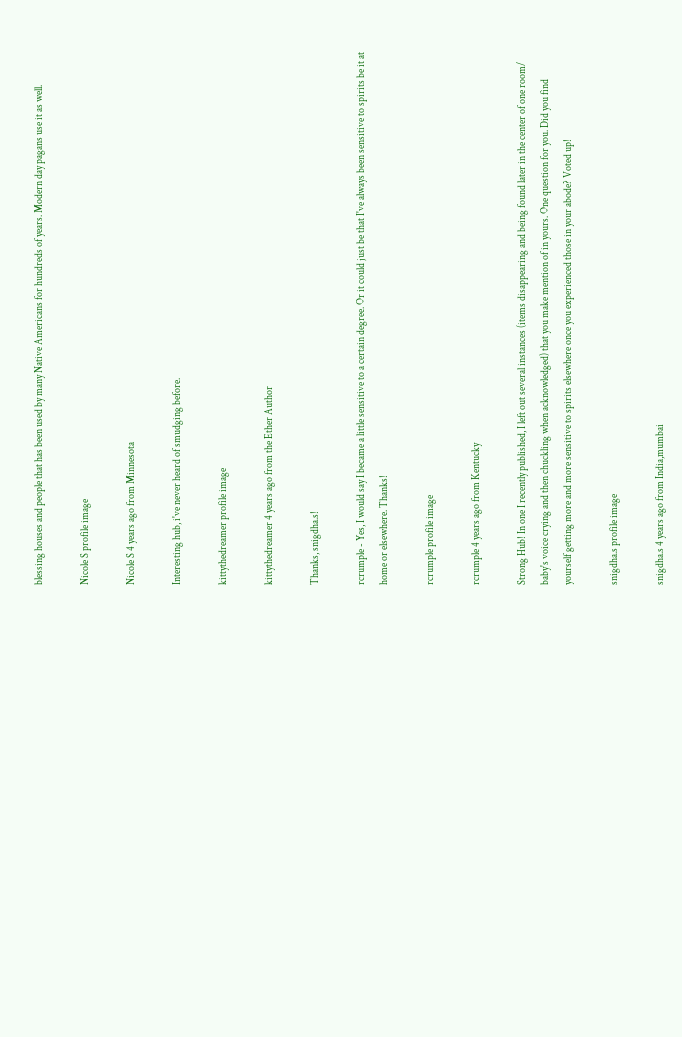blessing houses and people that has been used by many Native Americans for hundreds of years. Modern day pagans use it as well.

Nicole S profile image

Nicole S 4 years ago from Minnesota

Interesting hub, i've never heard of smudging before.

kittythedreamer profile image

kittythedreamer 4 years ago from the Ether Author

Thanks, snigdha.s!

rcrumple - Yes, I would say I became a little sensitive to a certain degree. Or it could just be that I've always been sensitive to spirits be it at home or elsewhere. Thanks!

rcrumple profile image

rcrumple 4 years ago from Kentucky

Strong Hub! In one I recently published, I left out several instances (items disappearing and being found later in the center of one room/ baby's voice crying and then chuckling when acknowledged) that you make mention of in yours. One question for you. Did you find yourself getting more and more sensitive to spirits elsewhere once you experienced those in your abode? Voted up!

snigdha.s profile image

snigdha.s 4 years ago from India,mumbai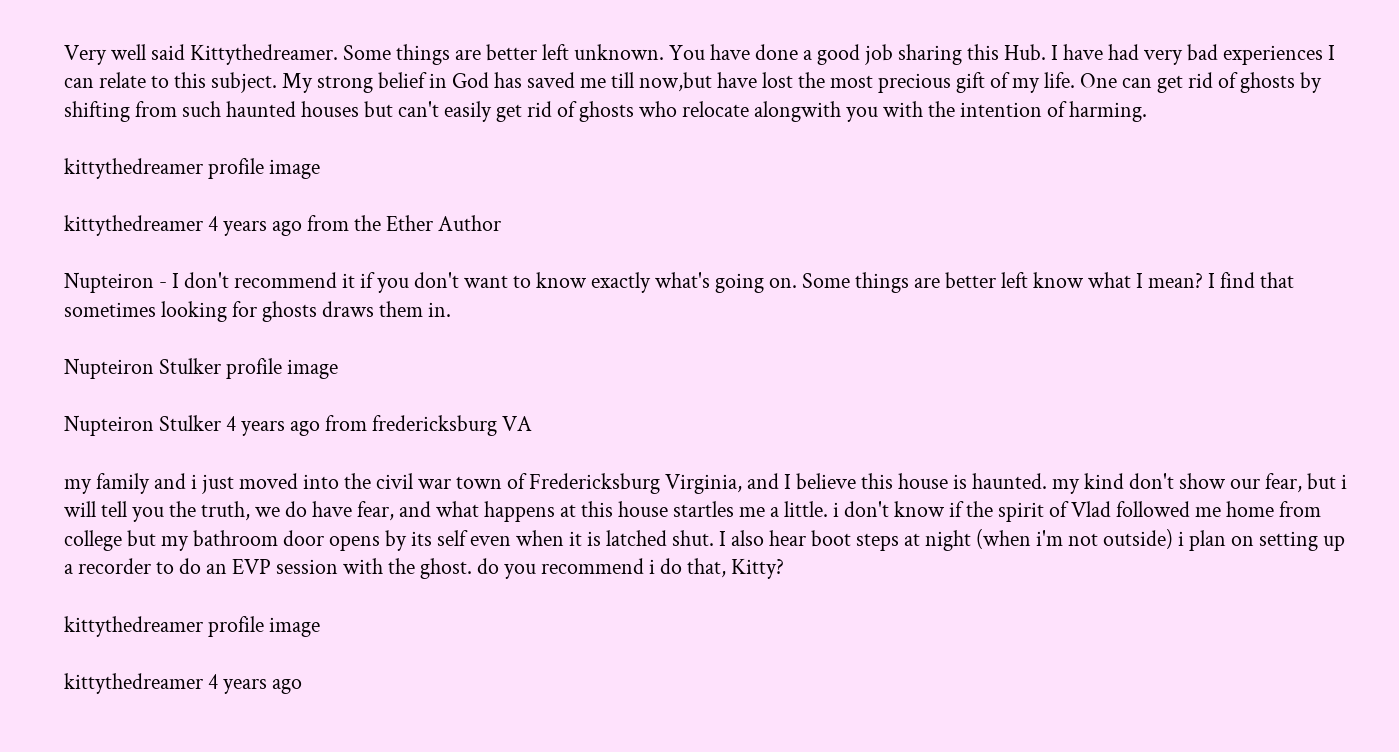Very well said Kittythedreamer. Some things are better left unknown. You have done a good job sharing this Hub. I have had very bad experiences I can relate to this subject. My strong belief in God has saved me till now,but have lost the most precious gift of my life. One can get rid of ghosts by shifting from such haunted houses but can't easily get rid of ghosts who relocate alongwith you with the intention of harming.

kittythedreamer profile image

kittythedreamer 4 years ago from the Ether Author

Nupteiron - I don't recommend it if you don't want to know exactly what's going on. Some things are better left know what I mean? I find that sometimes looking for ghosts draws them in.

Nupteiron Stulker profile image

Nupteiron Stulker 4 years ago from fredericksburg VA

my family and i just moved into the civil war town of Fredericksburg Virginia, and I believe this house is haunted. my kind don't show our fear, but i will tell you the truth, we do have fear, and what happens at this house startles me a little. i don't know if the spirit of Vlad followed me home from college but my bathroom door opens by its self even when it is latched shut. I also hear boot steps at night (when i'm not outside) i plan on setting up a recorder to do an EVP session with the ghost. do you recommend i do that, Kitty?

kittythedreamer profile image

kittythedreamer 4 years ago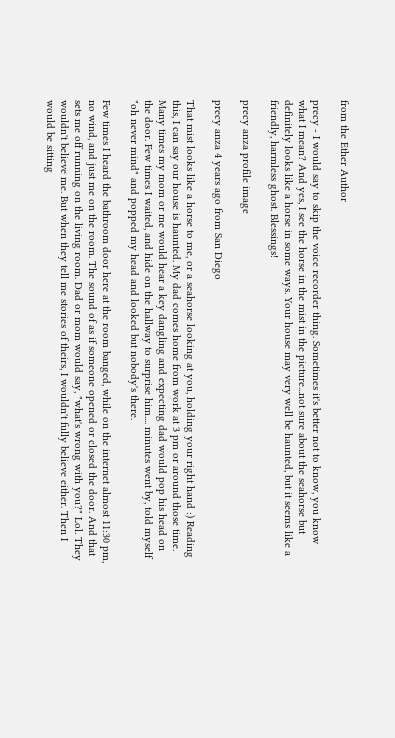from the Ether Author

precy - I would say to skip the voice recorder thing. Sometimes it's better not to know, you know what I mean? And yes, I see the horse in the mist in the picture...not sure about the seahorse but definitely looks like a horse in some ways. Your house may very well be haunted, but it seems like a friendly, harmless ghost. Blessings!

precy anza profile image

precy anza 4 years ago from San Diego

That mist looks like a horse to me, or a seahorse looking at you, holding your right hand :) Reading this, I can say our house is haunted. My dad comes home from work at 3 pm or around those time. Many times my mom or me would hear a key dangling and expecting dad would pop his head on the door. Few times I waited, and hide on the hallway to surprise him.... minutes went by, told myself "oh never mind" and popped my head and looked but nobody's there.

Few times I heard the bathroom door here at the room banged, while on the internet almost 11:30 pm, no wind, and just me on the room. The sound of as if someone opened or closed the door. And that sets me off running on the living room. Dad or mom would say, "what's wrong with you?" Lol. They wouldn't believe me. But when they tell me stories of theirs, I wouldn't fully believe either. Then I would be sitting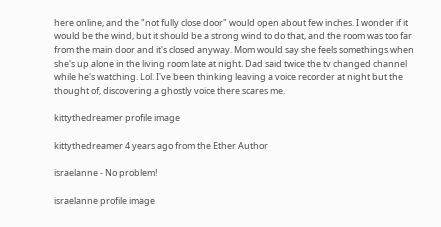here online, and the "not fully close door" would open about few inches. I wonder if it would be the wind, but it should be a strong wind to do that, and the room was too far from the main door and it's closed anyway. Mom would say she feels somethings when she's up alone in the living room late at night. Dad said twice the tv changed channel while he's watching. Lol. I've been thinking leaving a voice recorder at night but the thought of, discovering a ghostly voice there scares me.

kittythedreamer profile image

kittythedreamer 4 years ago from the Ether Author

israelanne - No problem!

israelanne profile image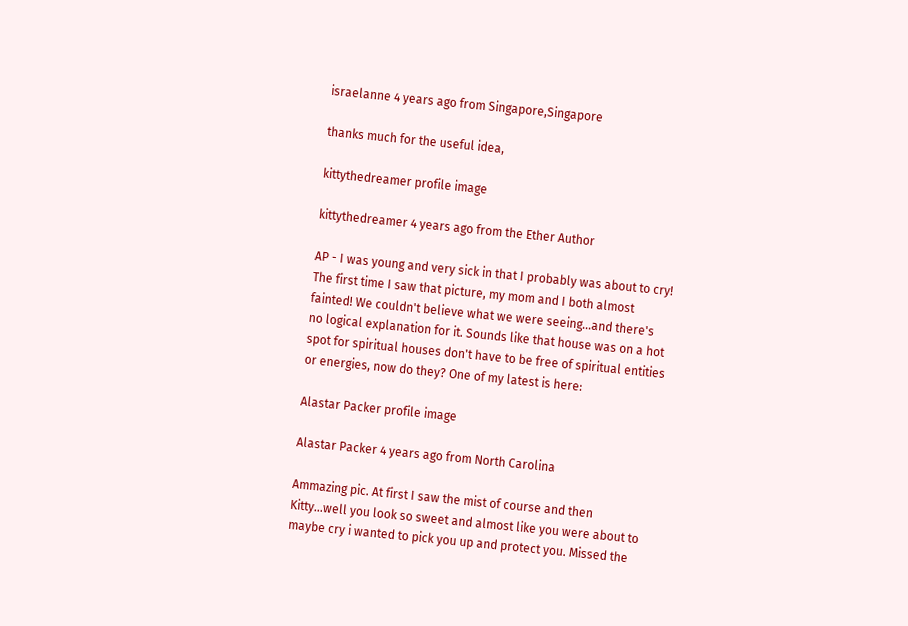israelanne 4 years ago from Singapore,Singapore

thanks much for the useful idea,

kittythedreamer profile image

kittythedreamer 4 years ago from the Ether Author

AP - I was young and very sick in that I probably was about to cry! The first time I saw that picture, my mom and I both almost fainted! We couldn't believe what we were seeing...and there's no logical explanation for it. Sounds like that house was on a hot spot for spiritual houses don't have to be free of spiritual entities or energies, now do they? One of my latest is here:

Alastar Packer profile image

Alastar Packer 4 years ago from North Carolina

Ammazing pic. At first I saw the mist of course and then Kitty...well you look so sweet and almost like you were about to maybe cry i wanted to pick you up and protect you. Missed the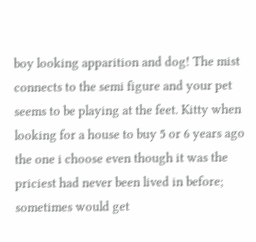boy looking apparition and dog! The mist connects to the semi figure and your pet seems to be playing at the feet. Kitty when looking for a house to buy 5 or 6 years ago the one i choose even though it was the priciest had never been lived in before; sometimes would get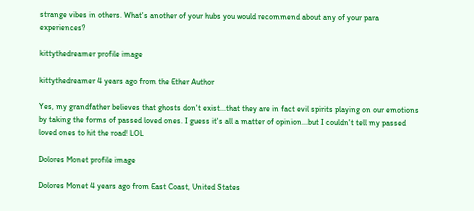strange vibes in others. What's another of your hubs you would recommend about any of your para experiences?

kittythedreamer profile image

kittythedreamer 4 years ago from the Ether Author

Yes, my grandfather believes that ghosts don't exist...that they are in fact evil spirits playing on our emotions by taking the forms of passed loved ones. I guess it's all a matter of opinion...but I couldn't tell my passed loved ones to hit the road! LOL

Dolores Monet profile image

Dolores Monet 4 years ago from East Coast, United States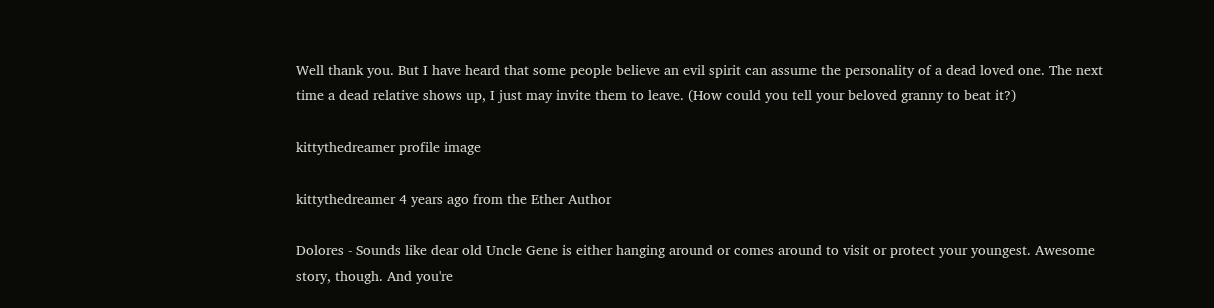Well thank you. But I have heard that some people believe an evil spirit can assume the personality of a dead loved one. The next time a dead relative shows up, I just may invite them to leave. (How could you tell your beloved granny to beat it?)

kittythedreamer profile image

kittythedreamer 4 years ago from the Ether Author

Dolores - Sounds like dear old Uncle Gene is either hanging around or comes around to visit or protect your youngest. Awesome story, though. And you're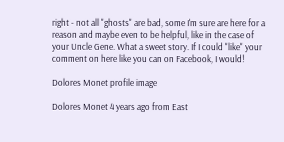right - not all "ghosts" are bad, some I'm sure are here for a reason and maybe even to be helpful, like in the case of your Uncle Gene. What a sweet story. If I could "like" your comment on here like you can on Facebook, I would!

Dolores Monet profile image

Dolores Monet 4 years ago from East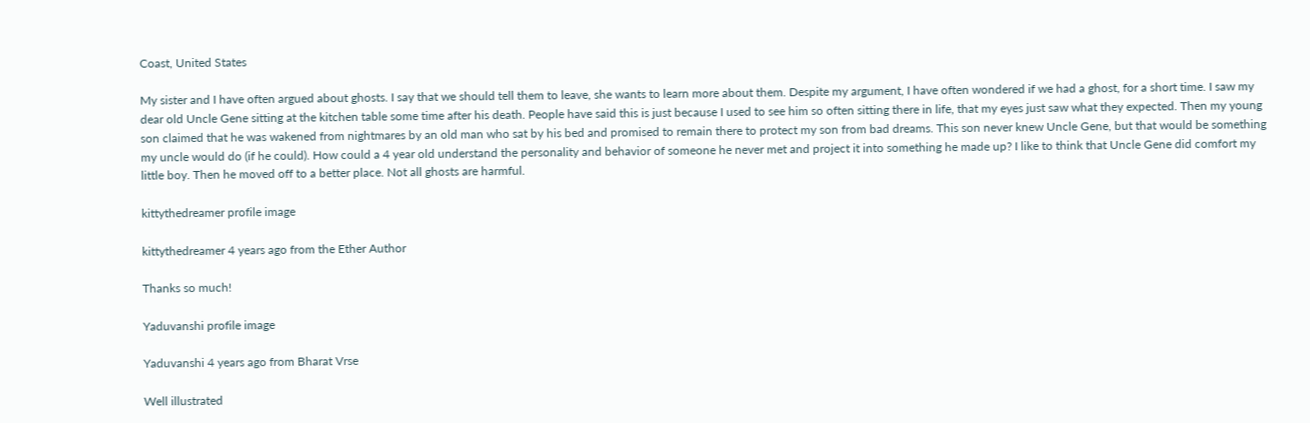Coast, United States

My sister and I have often argued about ghosts. I say that we should tell them to leave, she wants to learn more about them. Despite my argument, I have often wondered if we had a ghost, for a short time. I saw my dear old Uncle Gene sitting at the kitchen table some time after his death. People have said this is just because I used to see him so often sitting there in life, that my eyes just saw what they expected. Then my young son claimed that he was wakened from nightmares by an old man who sat by his bed and promised to remain there to protect my son from bad dreams. This son never knew Uncle Gene, but that would be something my uncle would do (if he could). How could a 4 year old understand the personality and behavior of someone he never met and project it into something he made up? I like to think that Uncle Gene did comfort my little boy. Then he moved off to a better place. Not all ghosts are harmful.

kittythedreamer profile image

kittythedreamer 4 years ago from the Ether Author

Thanks so much!

Yaduvanshi profile image

Yaduvanshi 4 years ago from Bharat Vrse

Well illustrated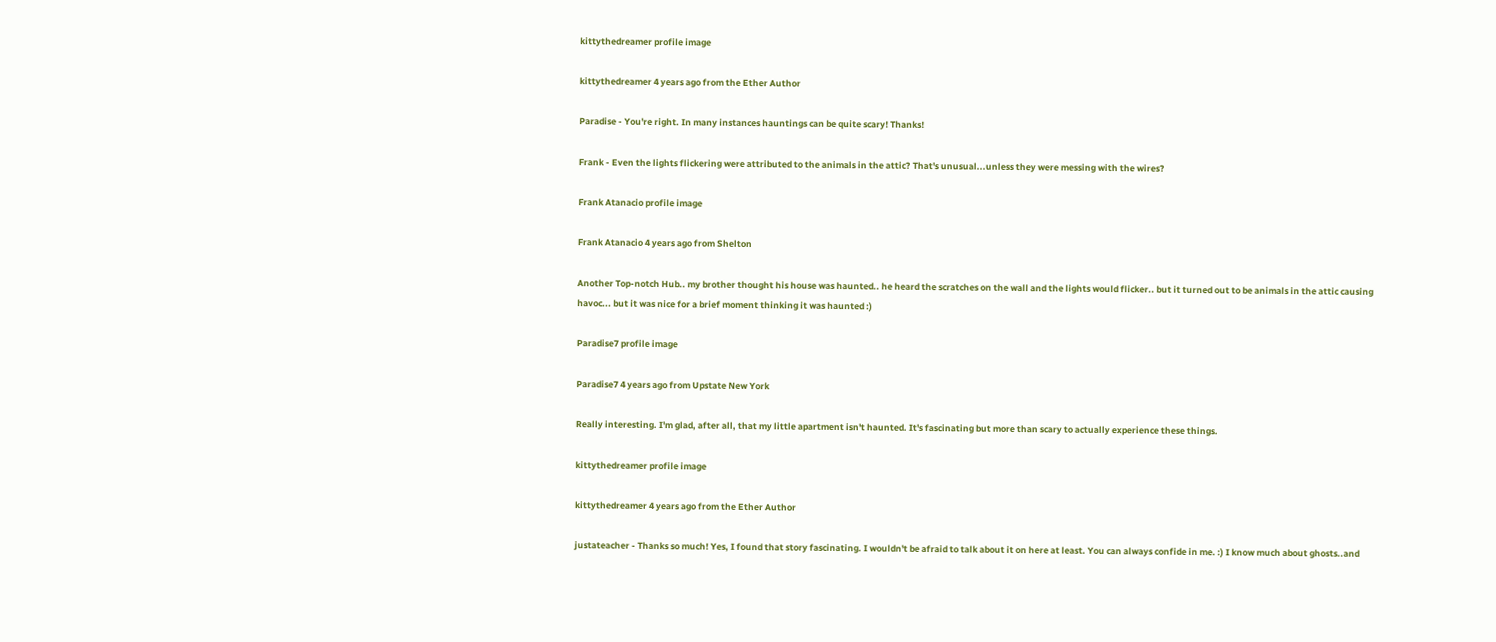kittythedreamer profile image

kittythedreamer 4 years ago from the Ether Author

Paradise - You're right. In many instances hauntings can be quite scary! Thanks!

Frank - Even the lights flickering were attributed to the animals in the attic? That's unusual...unless they were messing with the wires?

Frank Atanacio profile image

Frank Atanacio 4 years ago from Shelton

Another Top-notch Hub.. my brother thought his house was haunted.. he heard the scratches on the wall and the lights would flicker.. but it turned out to be animals in the attic causing havoc... but it was nice for a brief moment thinking it was haunted :)

Paradise7 profile image

Paradise7 4 years ago from Upstate New York

Really interesting. I'm glad, after all, that my little apartment isn't haunted. It's fascinating but more than scary to actually experience these things.

kittythedreamer profile image

kittythedreamer 4 years ago from the Ether Author

justateacher - Thanks so much! Yes, I found that story fascinating. I wouldn't be afraid to talk about it on here at least. You can always confide in me. :) I know much about ghosts..and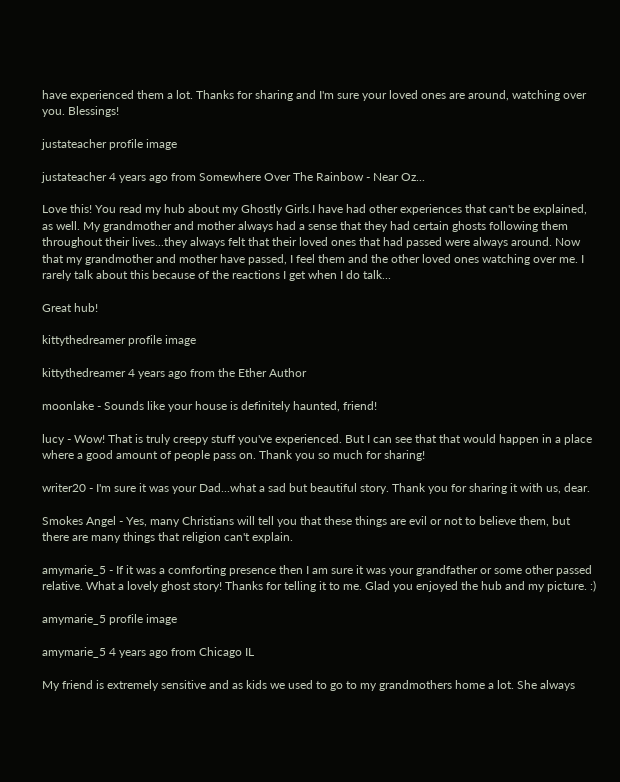have experienced them a lot. Thanks for sharing and I'm sure your loved ones are around, watching over you. Blessings!

justateacher profile image

justateacher 4 years ago from Somewhere Over The Rainbow - Near Oz...

Love this! You read my hub about my Ghostly Girls.I have had other experiences that can't be explained, as well. My grandmother and mother always had a sense that they had certain ghosts following them throughout their lives...they always felt that their loved ones that had passed were always around. Now that my grandmother and mother have passed, I feel them and the other loved ones watching over me. I rarely talk about this because of the reactions I get when I do talk...

Great hub!

kittythedreamer profile image

kittythedreamer 4 years ago from the Ether Author

moonlake - Sounds like your house is definitely haunted, friend!

lucy - Wow! That is truly creepy stuff you've experienced. But I can see that that would happen in a place where a good amount of people pass on. Thank you so much for sharing!

writer20 - I'm sure it was your Dad...what a sad but beautiful story. Thank you for sharing it with us, dear.

Smokes Angel - Yes, many Christians will tell you that these things are evil or not to believe them, but there are many things that religion can't explain.

amymarie_5 - If it was a comforting presence then I am sure it was your grandfather or some other passed relative. What a lovely ghost story! Thanks for telling it to me. Glad you enjoyed the hub and my picture. :)

amymarie_5 profile image

amymarie_5 4 years ago from Chicago IL

My friend is extremely sensitive and as kids we used to go to my grandmothers home a lot. She always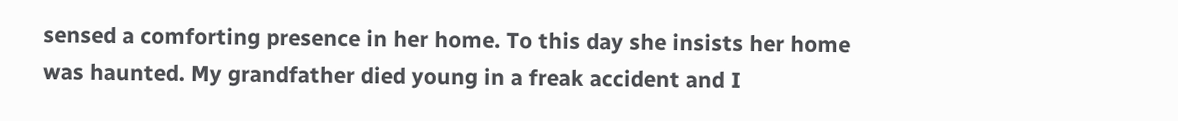sensed a comforting presence in her home. To this day she insists her home was haunted. My grandfather died young in a freak accident and I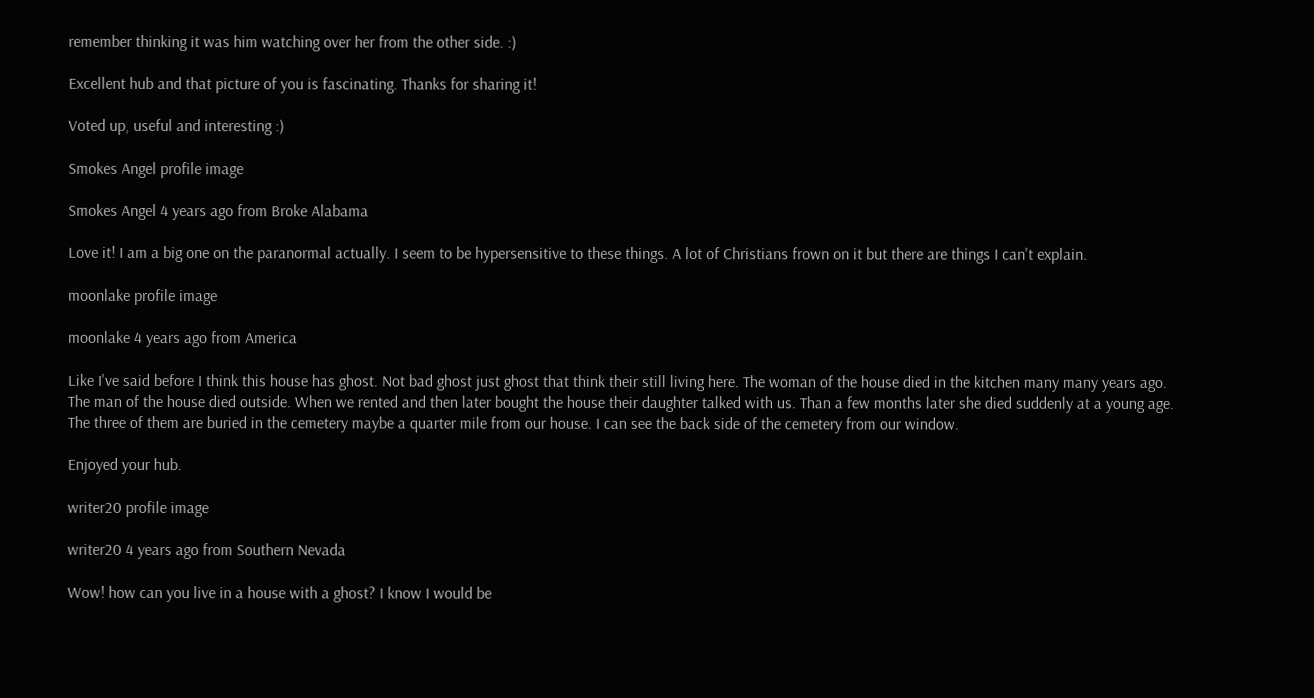remember thinking it was him watching over her from the other side. :)

Excellent hub and that picture of you is fascinating. Thanks for sharing it!

Voted up, useful and interesting :)

Smokes Angel profile image

Smokes Angel 4 years ago from Broke Alabama

Love it! I am a big one on the paranormal actually. I seem to be hypersensitive to these things. A lot of Christians frown on it but there are things I can't explain.

moonlake profile image

moonlake 4 years ago from America

Like I've said before I think this house has ghost. Not bad ghost just ghost that think their still living here. The woman of the house died in the kitchen many many years ago. The man of the house died outside. When we rented and then later bought the house their daughter talked with us. Than a few months later she died suddenly at a young age. The three of them are buried in the cemetery maybe a quarter mile from our house. I can see the back side of the cemetery from our window.

Enjoyed your hub.

writer20 profile image

writer20 4 years ago from Southern Nevada

Wow! how can you live in a house with a ghost? I know I would be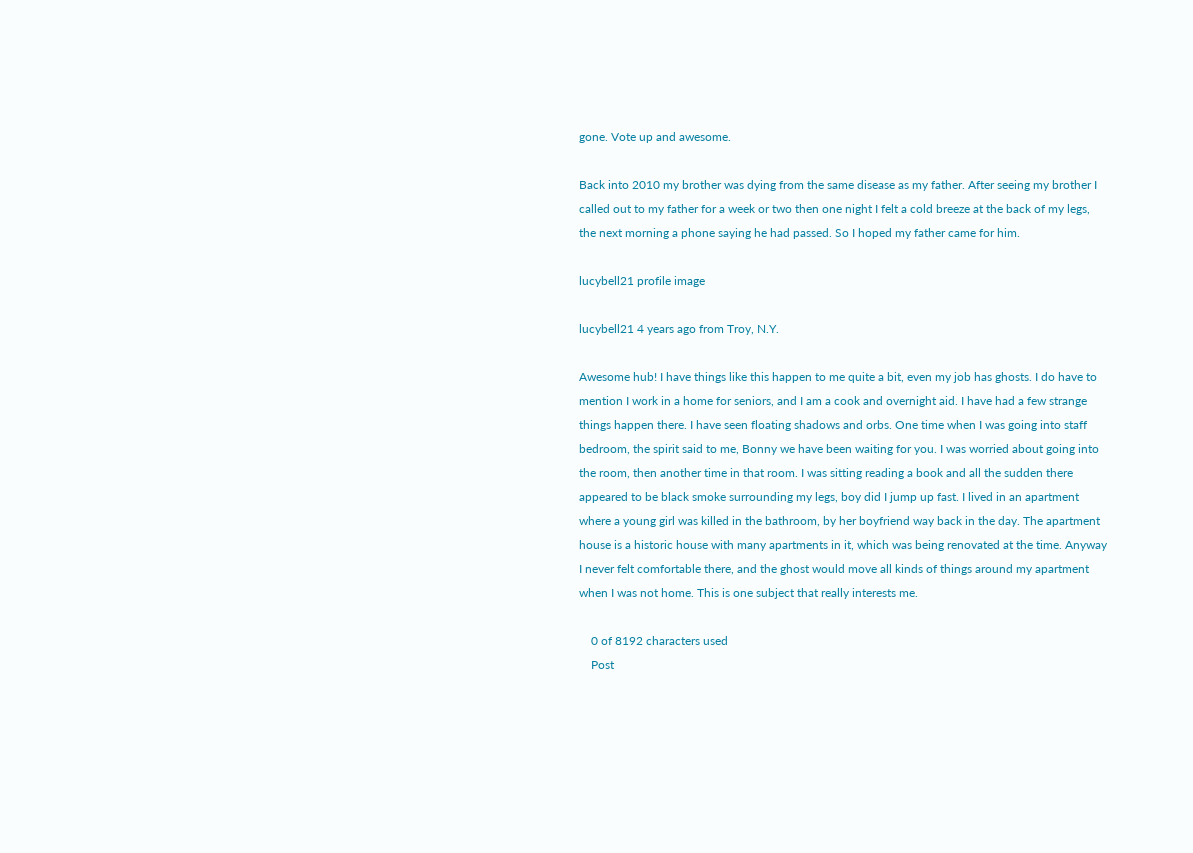gone. Vote up and awesome.

Back into 2010 my brother was dying from the same disease as my father. After seeing my brother I called out to my father for a week or two then one night I felt a cold breeze at the back of my legs, the next morning a phone saying he had passed. So I hoped my father came for him.

lucybell21 profile image

lucybell21 4 years ago from Troy, N.Y.

Awesome hub! I have things like this happen to me quite a bit, even my job has ghosts. I do have to mention I work in a home for seniors, and I am a cook and overnight aid. I have had a few strange things happen there. I have seen floating shadows and orbs. One time when I was going into staff bedroom, the spirit said to me, Bonny we have been waiting for you. I was worried about going into the room, then another time in that room. I was sitting reading a book and all the sudden there appeared to be black smoke surrounding my legs, boy did I jump up fast. I lived in an apartment where a young girl was killed in the bathroom, by her boyfriend way back in the day. The apartment house is a historic house with many apartments in it, which was being renovated at the time. Anyway I never felt comfortable there, and the ghost would move all kinds of things around my apartment when I was not home. This is one subject that really interests me.

    0 of 8192 characters used
    Post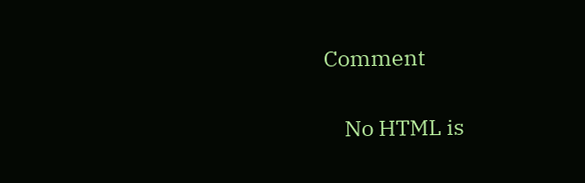Comment

    No HTML is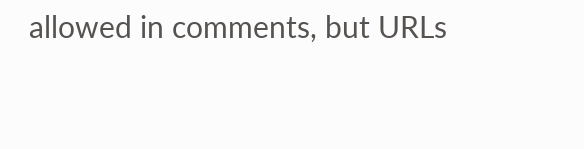allowed in comments, but URLs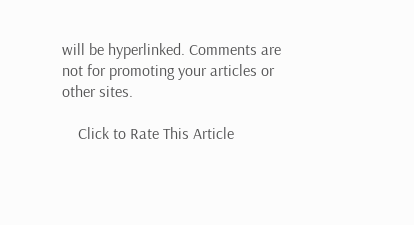will be hyperlinked. Comments are not for promoting your articles or other sites.

    Click to Rate This Article